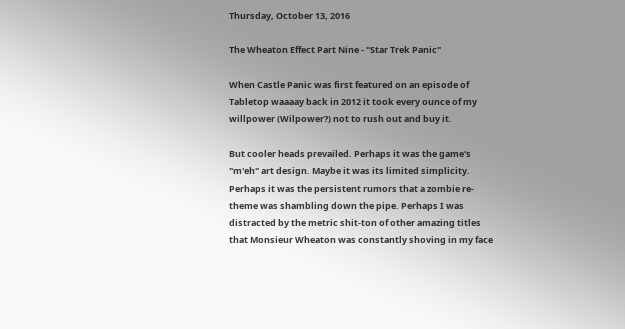Thursday, October 13, 2016

The Wheaton Effect Part Nine - "Star Trek Panic"

When Castle Panic was first featured on an episode of Tabletop waaaay back in 2012 it took every ounce of my willpower (Wilpower?) not to rush out and buy it.

But cooler heads prevailed. Perhaps it was the game's "m'eh" art design. Maybe it was its limited simplicity. Perhaps it was the persistent rumors that a zombie re-theme was shambling down the pipe. Perhaps I was distracted by the metric shit-ton of other amazing titles that Monsieur Wheaton was constantly shoving in my face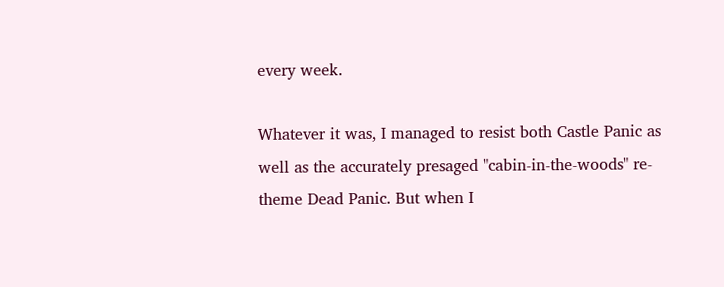every week.

Whatever it was, I managed to resist both Castle Panic as well as the accurately presaged "cabin-in-the-woods" re-theme Dead Panic. But when I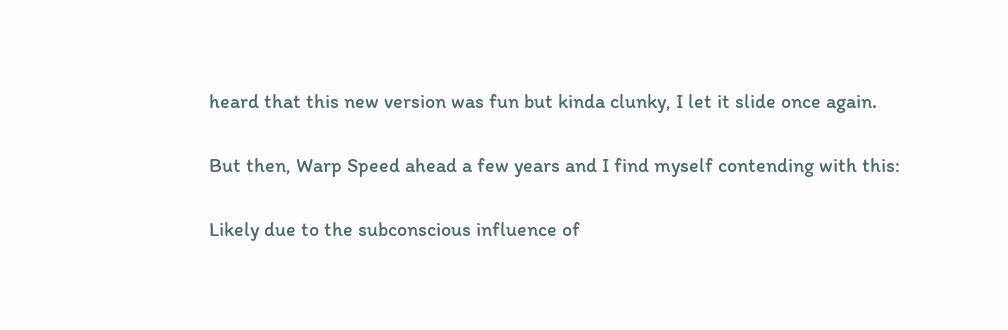heard that this new version was fun but kinda clunky, I let it slide once again.

But then, Warp Speed ahead a few years and I find myself contending with this:

Likely due to the subconscious influence of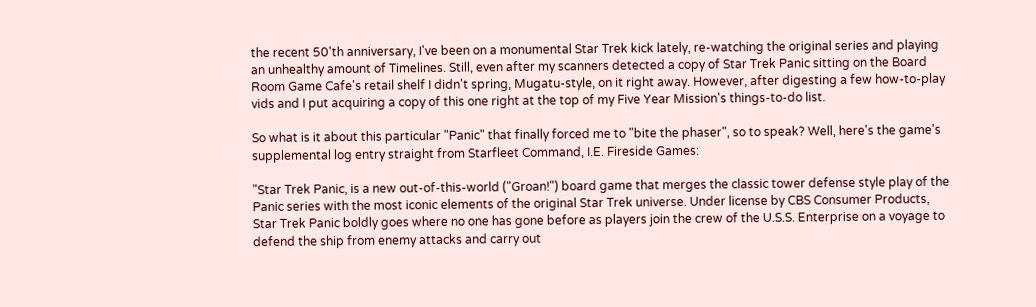the recent 50'th anniversary, I've been on a monumental Star Trek kick lately, re-watching the original series and playing an unhealthy amount of Timelines. Still, even after my scanners detected a copy of Star Trek Panic sitting on the Board Room Game Cafe's retail shelf I didn't spring, Mugatu-style, on it right away. However, after digesting a few how-to-play vids and I put acquiring a copy of this one right at the top of my Five Year Mission's things-to-do list.

So what is it about this particular "Panic" that finally forced me to "bite the phaser", so to speak? Well, here's the game's supplemental log entry straight from Starfleet Command, I.E. Fireside Games:

"Star Trek Panic, is a new out-of-this-world ("Groan!") board game that merges the classic tower defense style play of the Panic series with the most iconic elements of the original Star Trek universe. Under license by CBS Consumer Products, Star Trek Panic boldly goes where no one has gone before as players join the crew of the U.S.S. Enterprise on a voyage to defend the ship from enemy attacks and carry out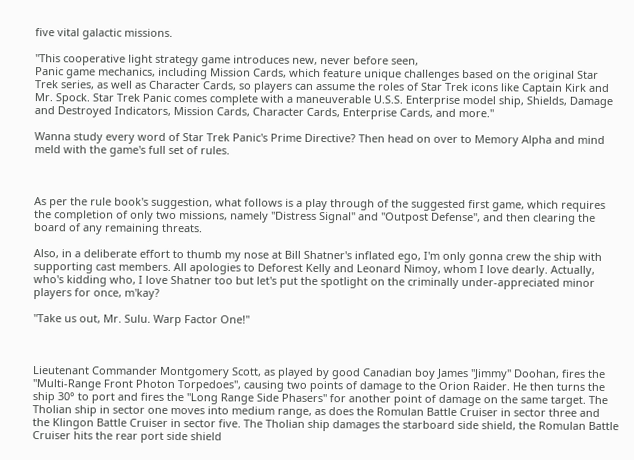five vital galactic missions.

"This cooperative light strategy game introduces new, never before seen,
Panic game mechanics, including Mission Cards, which feature unique challenges based on the original Star Trek series, as well as Character Cards, so players can assume the roles of Star Trek icons like Captain Kirk and Mr. Spock. Star Trek Panic comes complete with a maneuverable U.S.S. Enterprise model ship, Shields, Damage and Destroyed Indicators, Mission Cards, Character Cards, Enterprise Cards, and more."

Wanna study every word of Star Trek Panic's Prime Directive? Then head on over to Memory Alpha and mind meld with the game's full set of rules.



As per the rule book's suggestion, what follows is a play through of the suggested first game, which requires the completion of only two missions, namely "Distress Signal" and "Outpost Defense", and then clearing the board of any remaining threats.

Also, in a deliberate effort to thumb my nose at Bill Shatner's inflated ego, I'm only gonna crew the ship with supporting cast members. All apologies to Deforest Kelly and Leonard Nimoy, whom I love dearly. Actually, who's kidding who, I love Shatner too but let's put the spotlight on the criminally under-appreciated minor players for once, m'kay?

"Take us out, Mr. Sulu. Warp Factor One!"



Lieutenant Commander Montgomery Scott, as played by good Canadian boy James "Jimmy" Doohan, fires the "Multi-Range Front Photon Torpedoes", causing two points of damage to the Orion Raider. He then turns the ship 30° to port and fires the "Long Range Side Phasers" for another point of damage on the same target. The Tholian ship in sector one moves into medium range, as does the Romulan Battle Cruiser in sector three and the Klingon Battle Cruiser in sector five. The Tholian ship damages the starboard side shield, the Romulan Battle Cruiser hits the rear port side shield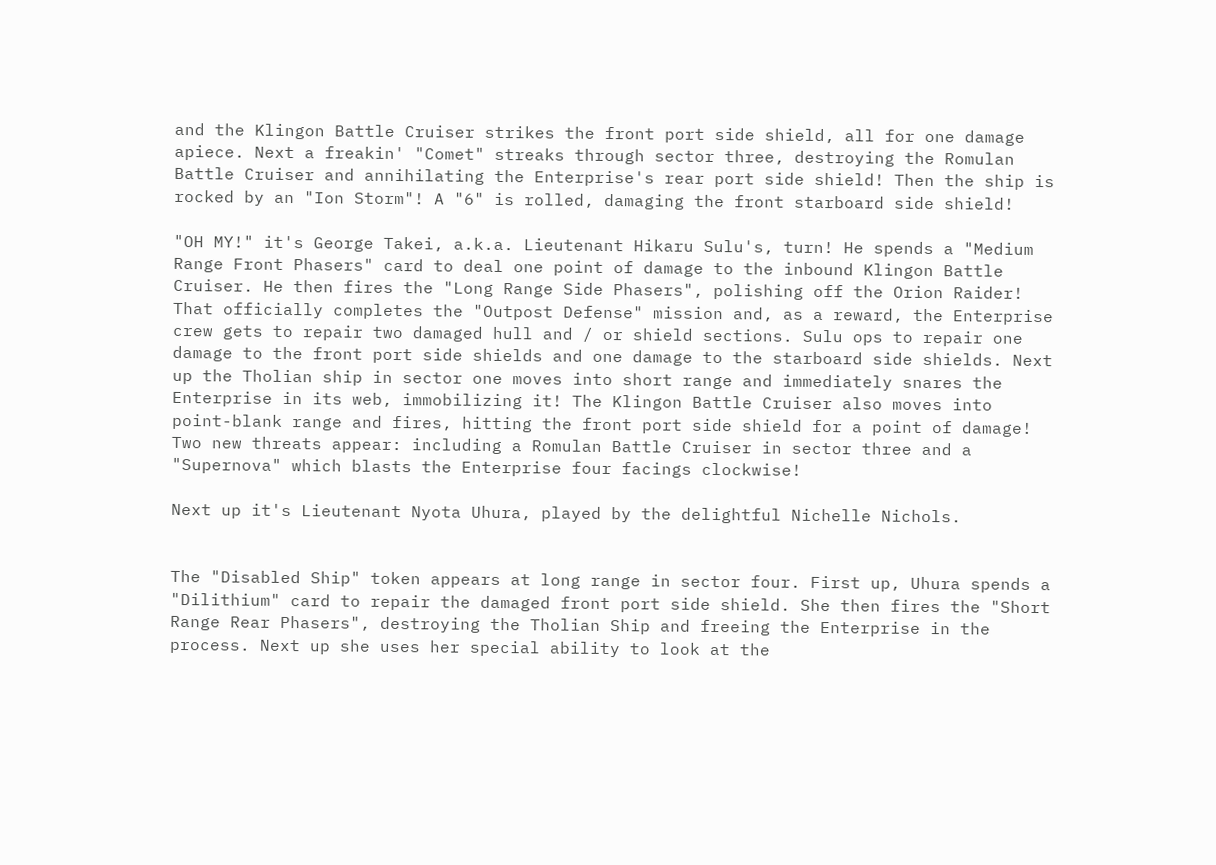and the Klingon Battle Cruiser strikes the front port side shield, all for one damage apiece. Next a freakin' "Comet" streaks through sector three, destroying the Romulan Battle Cruiser and annihilating the Enterprise's rear port side shield! Then the ship is rocked by an "Ion Storm"! A "6" is rolled, damaging the front starboard side shield!

"OH MY!" it's George Takei, a.k.a. Lieutenant Hikaru Sulu's, turn! He spends a "Medium Range Front Phasers" card to deal one point of damage to the inbound Klingon Battle Cruiser. He then fires the "Long Range Side Phasers", polishing off the Orion Raider! That officially completes the "Outpost Defense" mission and, as a reward, the Enterprise crew gets to repair two damaged hull and / or shield sections. Sulu ops to repair one damage to the front port side shields and one damage to the starboard side shields. Next up the Tholian ship in sector one moves into short range and immediately snares the Enterprise in its web, immobilizing it! The Klingon Battle Cruiser also moves into point-blank range and fires, hitting the front port side shield for a point of damage! Two new threats appear: including a Romulan Battle Cruiser in sector three and a "Supernova" which blasts the Enterprise four facings clockwise!

Next up it's Lieutenant Nyota Uhura, played by the delightful Nichelle Nichols.


The "Disabled Ship" token appears at long range in sector four. First up, Uhura spends a "Dilithium" card to repair the damaged front port side shield. She then fires the "Short Range Rear Phasers", destroying the Tholian Ship and freeing the Enterprise in the process. Next up she uses her special ability to look at the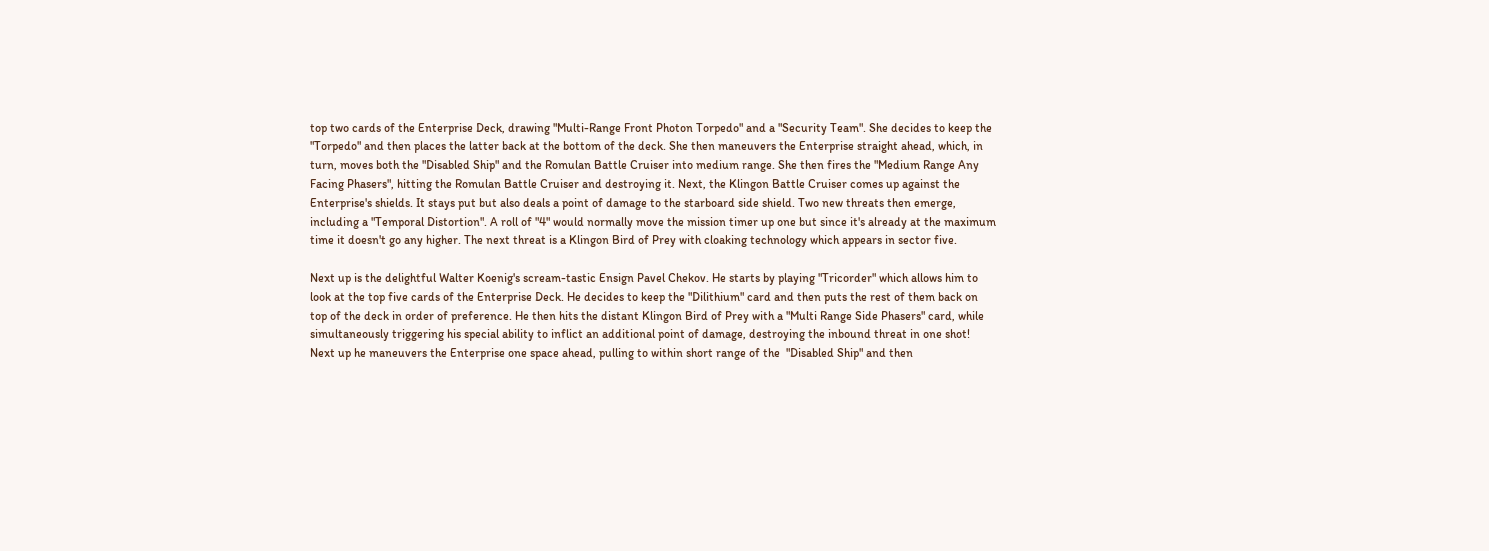top two cards of the Enterprise Deck, drawing "Multi-Range Front Photon Torpedo" and a "Security Team". She decides to keep the "Torpedo" and then places the latter back at the bottom of the deck. She then maneuvers the Enterprise straight ahead, which, in turn, moves both the "Disabled Ship" and the Romulan Battle Cruiser into medium range. She then fires the "Medium Range Any Facing Phasers", hitting the Romulan Battle Cruiser and destroying it. Next, the Klingon Battle Cruiser comes up against the Enterprise's shields. It stays put but also deals a point of damage to the starboard side shield. Two new threats then emerge, including a "Temporal Distortion". A roll of "4" would normally move the mission timer up one but since it's already at the maximum time it doesn't go any higher. The next threat is a Klingon Bird of Prey with cloaking technology which appears in sector five.

Next up is the delightful Walter Koenig's scream-tastic Ensign Pavel Chekov. He starts by playing "Tricorder" which allows him to look at the top five cards of the Enterprise Deck. He decides to keep the "Dilithium" card and then puts the rest of them back on top of the deck in order of preference. He then hits the distant Klingon Bird of Prey with a "Multi Range Side Phasers" card, while simultaneously triggering his special ability to inflict an additional point of damage, destroying the inbound threat in one shot! Next up he maneuvers the Enterprise one space ahead, pulling to within short range of the  "Disabled Ship" and then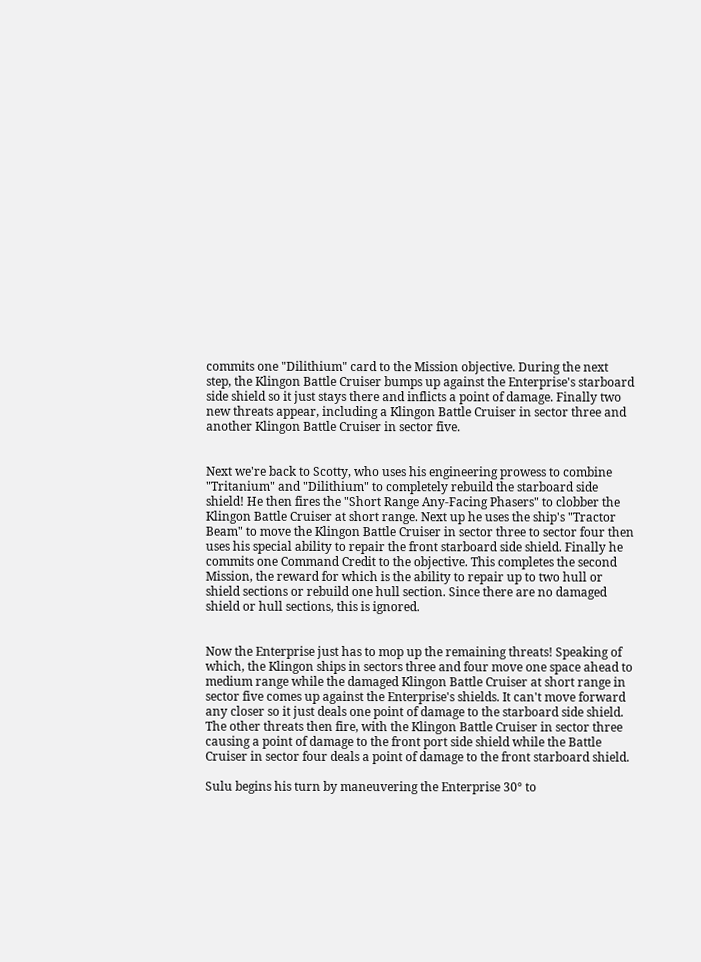commits one "Dilithium" card to the Mission objective. During the next step, the Klingon Battle Cruiser bumps up against the Enterprise's starboard side shield so it just stays there and inflicts a point of damage. Finally two new threats appear, including a Klingon Battle Cruiser in sector three and another Klingon Battle Cruiser in sector five.


Next we're back to Scotty, who uses his engineering prowess to combine "Tritanium" and "Dilithium" to completely rebuild the starboard side shield! He then fires the "Short Range Any-Facing Phasers" to clobber the Klingon Battle Cruiser at short range. Next up he uses the ship's "Tractor Beam" to move the Klingon Battle Cruiser in sector three to sector four then uses his special ability to repair the front starboard side shield. Finally he commits one Command Credit to the objective. This completes the second Mission, the reward for which is the ability to repair up to two hull or shield sections or rebuild one hull section. Since there are no damaged shield or hull sections, this is ignored.


Now the Enterprise just has to mop up the remaining threats! Speaking of which, the Klingon ships in sectors three and four move one space ahead to medium range while the damaged Klingon Battle Cruiser at short range in sector five comes up against the Enterprise's shields. It can't move forward any closer so it just deals one point of damage to the starboard side shield. The other threats then fire, with the Klingon Battle Cruiser in sector three causing a point of damage to the front port side shield while the Battle Cruiser in sector four deals a point of damage to the front starboard shield.

Sulu begins his turn by maneuvering the Enterprise 30° to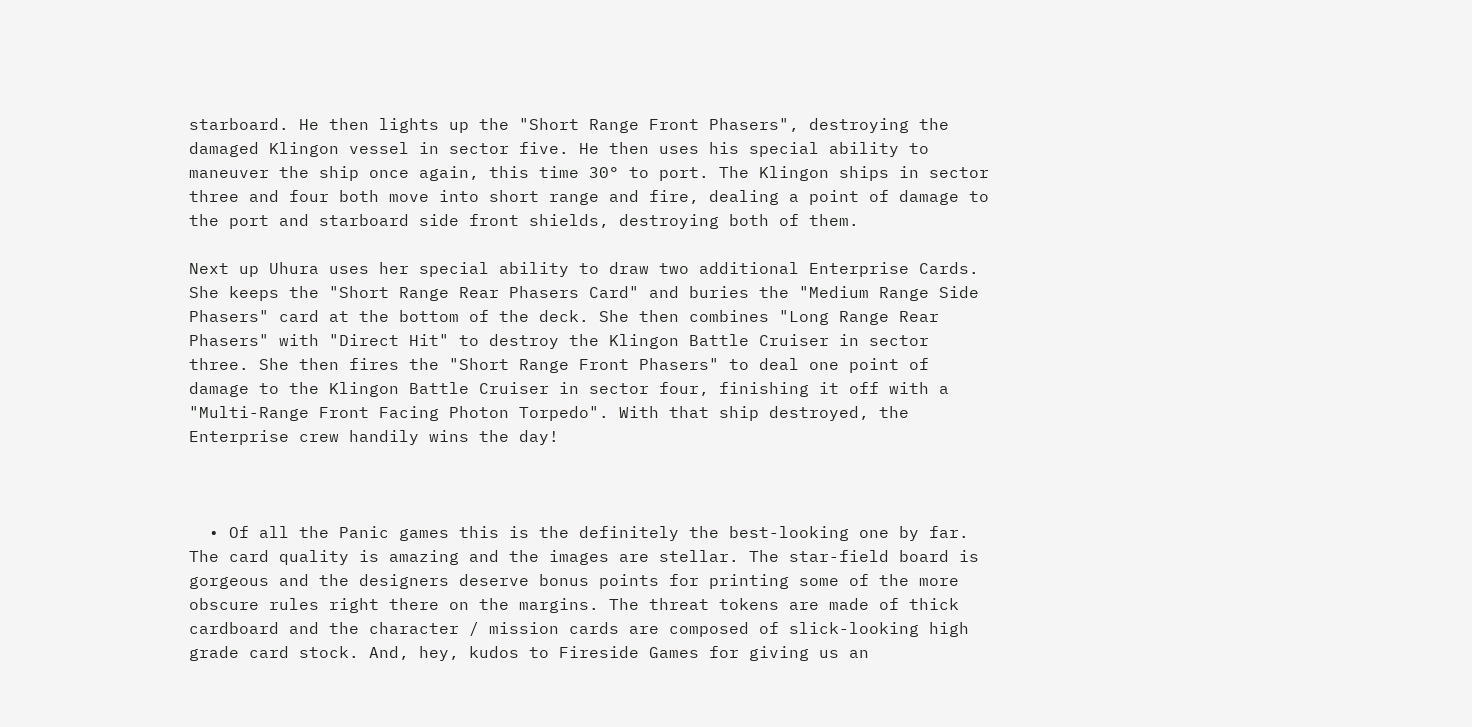starboard. He then lights up the "Short Range Front Phasers", destroying the damaged Klingon vessel in sector five. He then uses his special ability to maneuver the ship once again, this time 30° to port. The Klingon ships in sector three and four both move into short range and fire, dealing a point of damage to the port and starboard side front shields, destroying both of them.

Next up Uhura uses her special ability to draw two additional Enterprise Cards. She keeps the "Short Range Rear Phasers Card" and buries the "Medium Range Side Phasers" card at the bottom of the deck. She then combines "Long Range Rear Phasers" with "Direct Hit" to destroy the Klingon Battle Cruiser in sector three. She then fires the "Short Range Front Phasers" to deal one point of damage to the Klingon Battle Cruiser in sector four, finishing it off with a "Multi-Range Front Facing Photon Torpedo". With that ship destroyed, the Enterprise crew handily wins the day!



  • Of all the Panic games this is the definitely the best-looking one by far. The card quality is amazing and the images are stellar. The star-field board is gorgeous and the designers deserve bonus points for printing some of the more obscure rules right there on the margins. The threat tokens are made of thick cardboard and the character / mission cards are composed of slick-looking high grade card stock. And, hey, kudos to Fireside Games for giving us an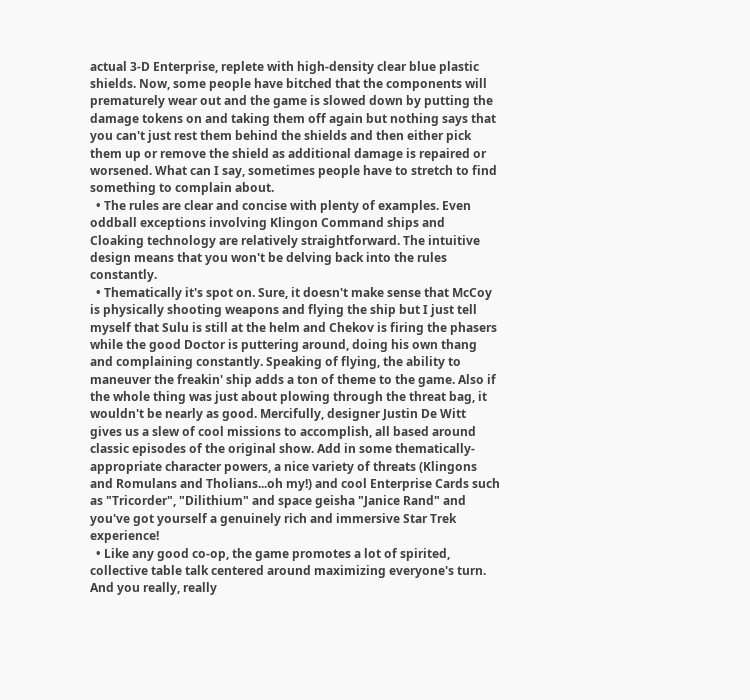actual 3-D Enterprise, replete with high-density clear blue plastic shields. Now, some people have bitched that the components will prematurely wear out and the game is slowed down by putting the damage tokens on and taking them off again but nothing says that you can't just rest them behind the shields and then either pick them up or remove the shield as additional damage is repaired or worsened. What can I say, sometimes people have to stretch to find something to complain about.
  • The rules are clear and concise with plenty of examples. Even oddball exceptions involving Klingon Command ships and Cloaking technology are relatively straightforward. The intuitive design means that you won't be delving back into the rules constantly.
  • Thematically it's spot on. Sure, it doesn't make sense that McCoy is physically shooting weapons and flying the ship but I just tell myself that Sulu is still at the helm and Chekov is firing the phasers while the good Doctor is puttering around, doing his own thang and complaining constantly. Speaking of flying, the ability to maneuver the freakin' ship adds a ton of theme to the game. Also if the whole thing was just about plowing through the threat bag, it wouldn't be nearly as good. Mercifully, designer Justin De Witt gives us a slew of cool missions to accomplish, all based around classic episodes of the original show. Add in some thematically-appropriate character powers, a nice variety of threats (Klingons and Romulans and Tholians...oh my!) and cool Enterprise Cards such as "Tricorder", "Dilithium" and space geisha "Janice Rand" and you've got yourself a genuinely rich and immersive Star Trek experience!
  • Like any good co-op, the game promotes a lot of spirited, collective table talk centered around maximizing everyone's turn. And you really, really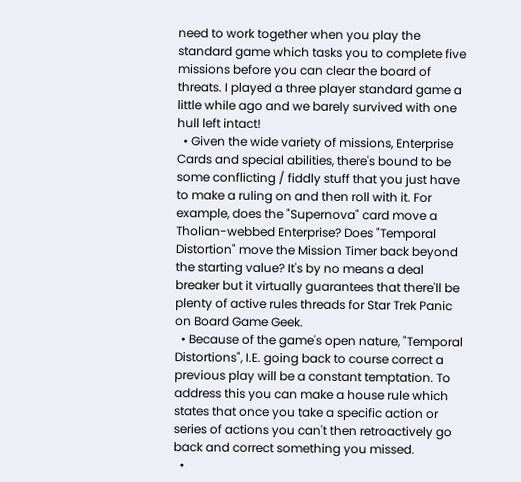need to work together when you play the standard game which tasks you to complete five missions before you can clear the board of threats. I played a three player standard game a little while ago and we barely survived with one hull left intact!
  • Given the wide variety of missions, Enterprise Cards and special abilities, there's bound to be some conflicting / fiddly stuff that you just have to make a ruling on and then roll with it. For example, does the "Supernova" card move a Tholian-webbed Enterprise? Does "Temporal Distortion" move the Mission Timer back beyond the starting value? It's by no means a deal breaker but it virtually guarantees that there'll be plenty of active rules threads for Star Trek Panic on Board Game Geek.
  • Because of the game's open nature, "Temporal Distortions", I.E. going back to course correct a previous play will be a constant temptation. To address this you can make a house rule which states that once you take a specific action or series of actions you can't then retroactively go back and correct something you missed.
  •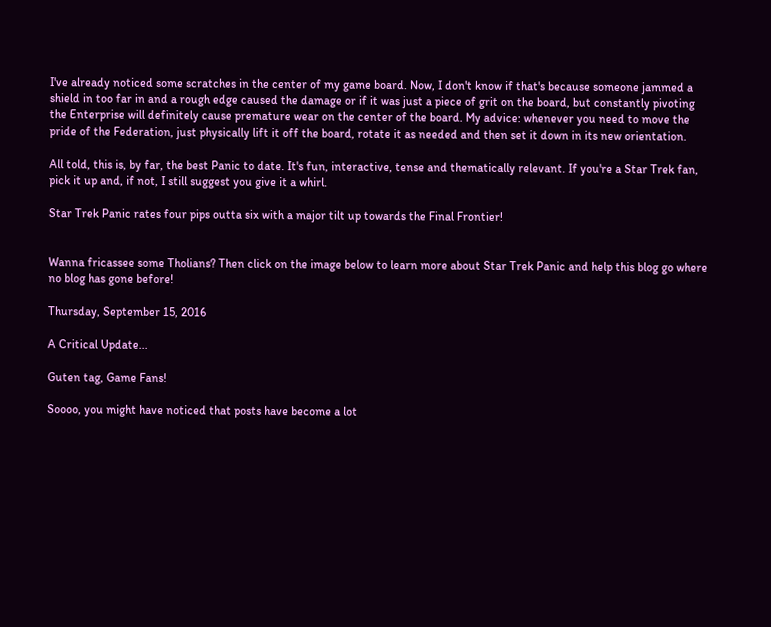I've already noticed some scratches in the center of my game board. Now, I don't know if that's because someone jammed a shield in too far in and a rough edge caused the damage or if it was just a piece of grit on the board, but constantly pivoting the Enterprise will definitely cause premature wear on the center of the board. My advice: whenever you need to move the pride of the Federation, just physically lift it off the board, rotate it as needed and then set it down in its new orientation.

All told, this is, by far, the best Panic to date. It's fun, interactive, tense and thematically relevant. If you're a Star Trek fan, pick it up and, if not, I still suggest you give it a whirl.

Star Trek Panic rates four pips outta six with a major tilt up towards the Final Frontier!


Wanna fricassee some Tholians? Then click on the image below to learn more about Star Trek Panic and help this blog go where no blog has gone before!

Thursday, September 15, 2016

A Critical Update...

Guten tag, Game Fans!

Soooo, you might have noticed that posts have become a lot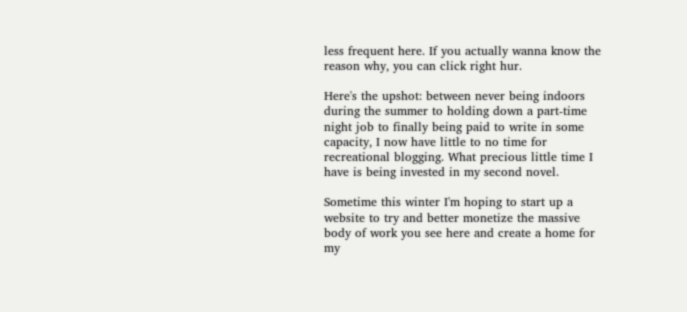less frequent here. If you actually wanna know the reason why, you can click right hur.

Here's the upshot: between never being indoors during the summer to holding down a part-time night job to finally being paid to write in some capacity, I now have little to no time for recreational blogging. What precious little time I have is being invested in my second novel.

Sometime this winter I'm hoping to start up a website to try and better monetize the massive body of work you see here and create a home for my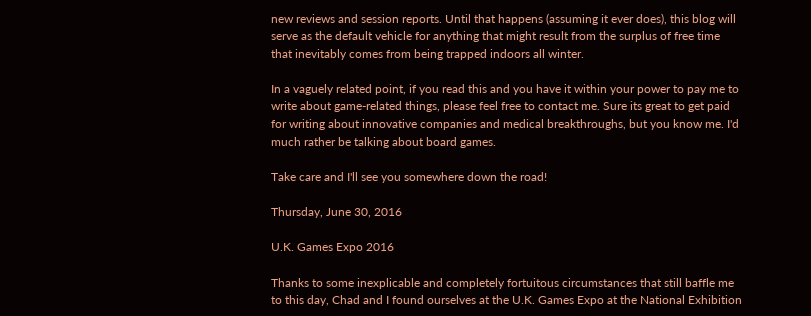new reviews and session reports. Until that happens (assuming it ever does), this blog will serve as the default vehicle for anything that might result from the surplus of free time that inevitably comes from being trapped indoors all winter.

In a vaguely related point, if you read this and you have it within your power to pay me to write about game-related things, please feel free to contact me. Sure its great to get paid for writing about innovative companies and medical breakthroughs, but you know me. I'd much rather be talking about board games.

Take care and I'll see you somewhere down the road!

Thursday, June 30, 2016

U.K. Games Expo 2016

Thanks to some inexplicable and completely fortuitous circumstances that still baffle me to this day, Chad and I found ourselves at the U.K. Games Expo at the National Exhibition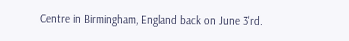Centre in Birmingham, England back on June 3'rd.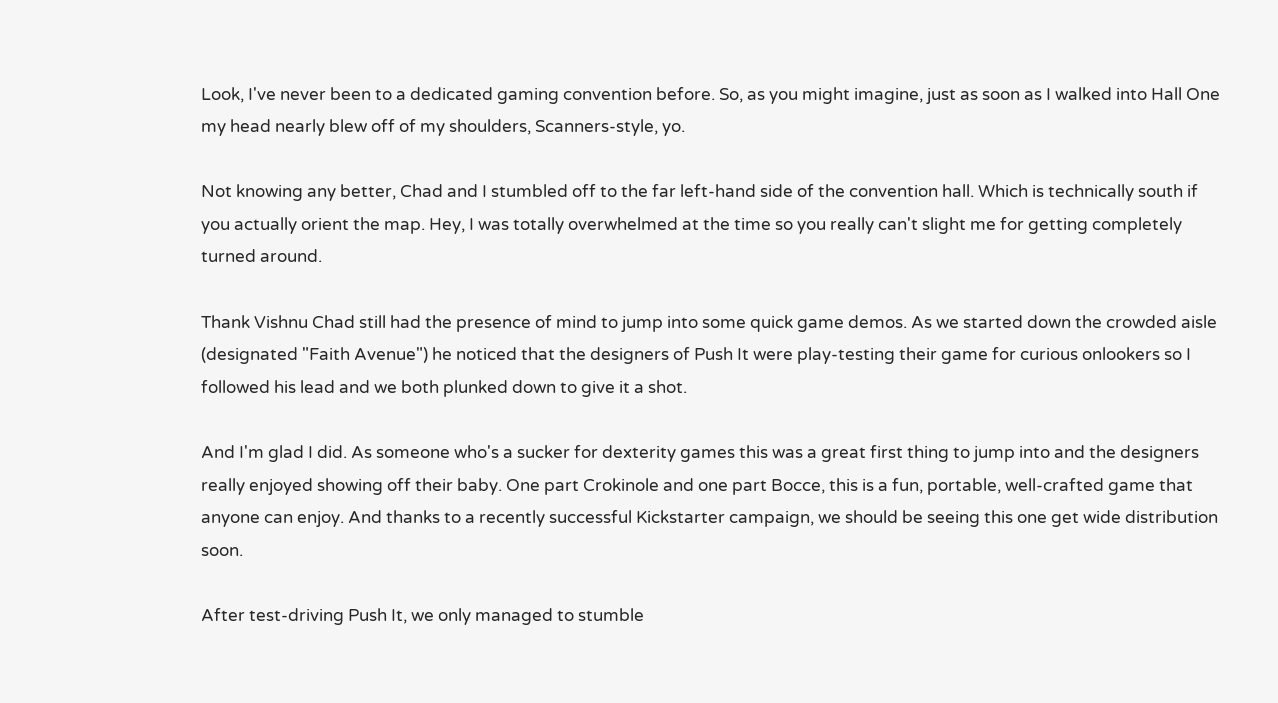Look, I've never been to a dedicated gaming convention before. So, as you might imagine, just as soon as I walked into Hall One my head nearly blew off of my shoulders, Scanners-style, yo.

Not knowing any better, Chad and I stumbled off to the far left-hand side of the convention hall. Which is technically south if you actually orient the map. Hey, I was totally overwhelmed at the time so you really can't slight me for getting completely turned around.

Thank Vishnu Chad still had the presence of mind to jump into some quick game demos. As we started down the crowded aisle (designated "Faith Avenue") he noticed that the designers of Push It were play-testing their game for curious onlookers so I followed his lead and we both plunked down to give it a shot.

And I'm glad I did. As someone who's a sucker for dexterity games this was a great first thing to jump into and the designers really enjoyed showing off their baby. One part Crokinole and one part Bocce, this is a fun, portable, well-crafted game that anyone can enjoy. And thanks to a recently successful Kickstarter campaign, we should be seeing this one get wide distribution soon.

After test-driving Push It, we only managed to stumble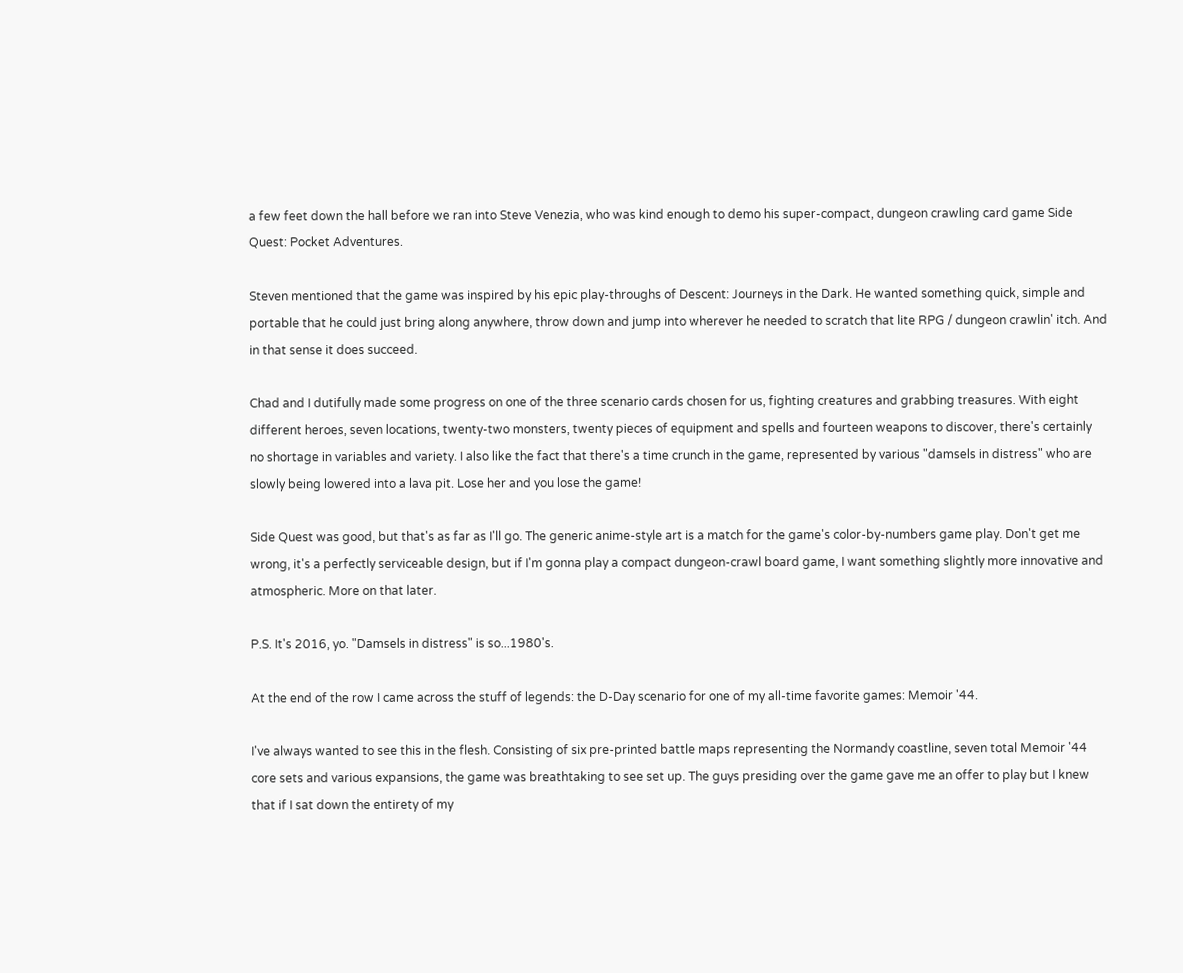a few feet down the hall before we ran into Steve Venezia, who was kind enough to demo his super-compact, dungeon crawling card game Side Quest: Pocket Adventures.

Steven mentioned that the game was inspired by his epic play-throughs of Descent: Journeys in the Dark. He wanted something quick, simple and portable that he could just bring along anywhere, throw down and jump into wherever he needed to scratch that lite RPG / dungeon crawlin' itch. And in that sense it does succeed.

Chad and I dutifully made some progress on one of the three scenario cards chosen for us, fighting creatures and grabbing treasures. With eight different heroes, seven locations, twenty-two monsters, twenty pieces of equipment and spells and fourteen weapons to discover, there's certainly no shortage in variables and variety. I also like the fact that there's a time crunch in the game, represented by various "damsels in distress" who are slowly being lowered into a lava pit. Lose her and you lose the game!

Side Quest was good, but that's as far as I'll go. The generic anime-style art is a match for the game's color-by-numbers game play. Don't get me wrong, it's a perfectly serviceable design, but if I'm gonna play a compact dungeon-crawl board game, I want something slightly more innovative and atmospheric. More on that later.

P.S. It's 2016, yo. "Damsels in distress" is so...1980's.

At the end of the row I came across the stuff of legends: the D-Day scenario for one of my all-time favorite games: Memoir '44.

I've always wanted to see this in the flesh. Consisting of six pre-printed battle maps representing the Normandy coastline, seven total Memoir '44 core sets and various expansions, the game was breathtaking to see set up. The guys presiding over the game gave me an offer to play but I knew that if I sat down the entirety of my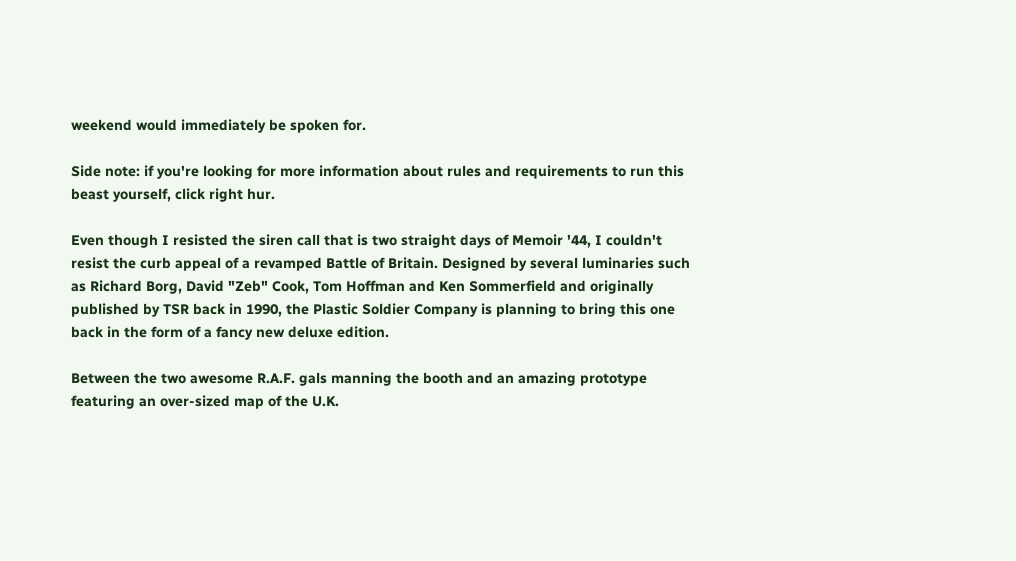weekend would immediately be spoken for.

Side note: if you're looking for more information about rules and requirements to run this beast yourself, click right hur.

Even though I resisted the siren call that is two straight days of Memoir '44, I couldn't resist the curb appeal of a revamped Battle of Britain. Designed by several luminaries such as Richard Borg, David "Zeb" Cook, Tom Hoffman and Ken Sommerfield and originally published by TSR back in 1990, the Plastic Soldier Company is planning to bring this one back in the form of a fancy new deluxe edition.

Between the two awesome R.A.F. gals manning the booth and an amazing prototype featuring an over-sized map of the U.K.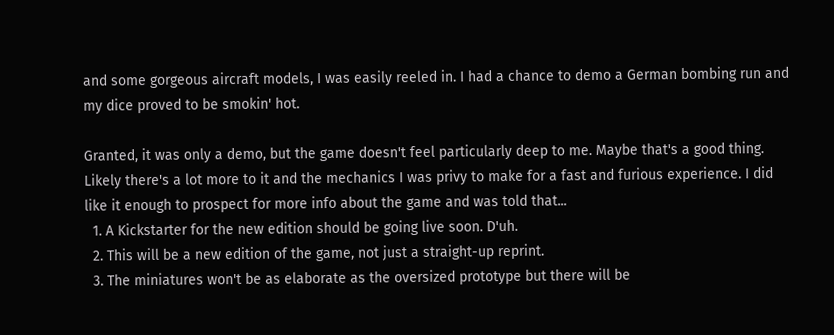and some gorgeous aircraft models, I was easily reeled in. I had a chance to demo a German bombing run and my dice proved to be smokin' hot.

Granted, it was only a demo, but the game doesn't feel particularly deep to me. Maybe that's a good thing. Likely there's a lot more to it and the mechanics I was privy to make for a fast and furious experience. I did like it enough to prospect for more info about the game and was told that...
  1. A Kickstarter for the new edition should be going live soon. D'uh.
  2. This will be a new edition of the game, not just a straight-up reprint.
  3. The miniatures won't be as elaborate as the oversized prototype but there will be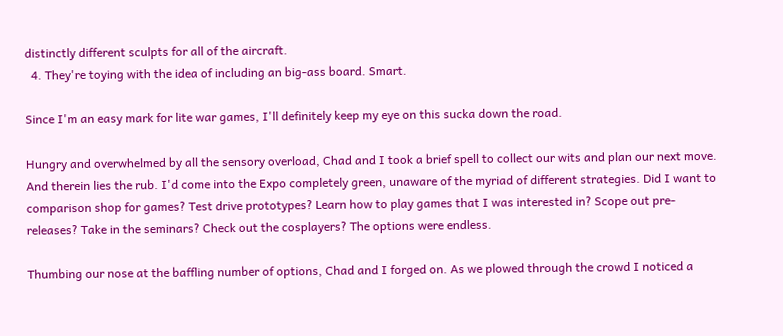distinctly different sculpts for all of the aircraft.
  4. They're toying with the idea of including an big-ass board. Smart.

Since I'm an easy mark for lite war games, I'll definitely keep my eye on this sucka down the road.

Hungry and overwhelmed by all the sensory overload, Chad and I took a brief spell to collect our wits and plan our next move. And therein lies the rub. I'd come into the Expo completely green, unaware of the myriad of different strategies. Did I want to comparison shop for games? Test drive prototypes? Learn how to play games that I was interested in? Scope out pre-releases? Take in the seminars? Check out the cosplayers? The options were endless.

Thumbing our nose at the baffling number of options, Chad and I forged on. As we plowed through the crowd I noticed a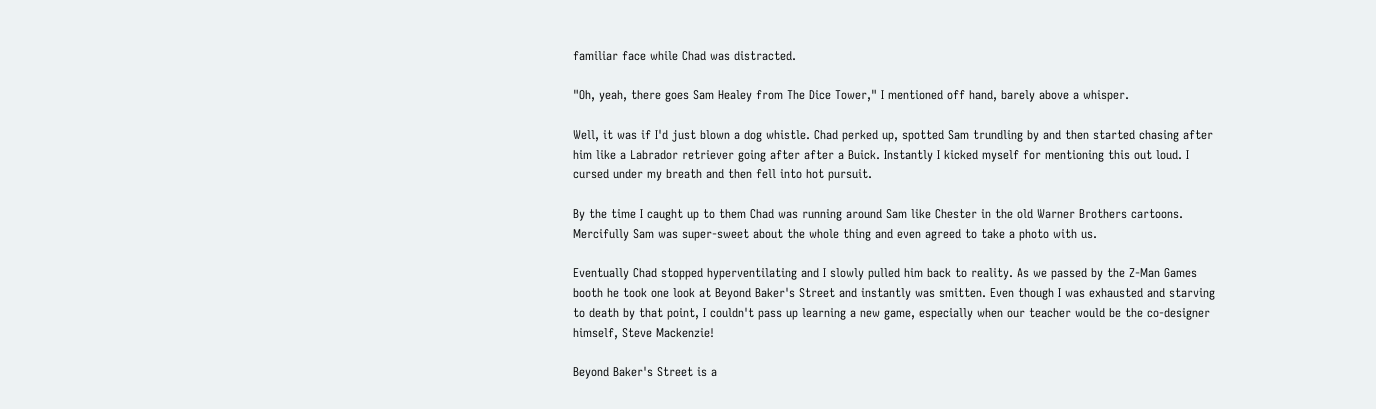familiar face while Chad was distracted.

"Oh, yeah, there goes Sam Healey from The Dice Tower," I mentioned off hand, barely above a whisper.

Well, it was if I'd just blown a dog whistle. Chad perked up, spotted Sam trundling by and then started chasing after him like a Labrador retriever going after after a Buick. Instantly I kicked myself for mentioning this out loud. I cursed under my breath and then fell into hot pursuit.

By the time I caught up to them Chad was running around Sam like Chester in the old Warner Brothers cartoons. Mercifully Sam was super-sweet about the whole thing and even agreed to take a photo with us.

Eventually Chad stopped hyperventilating and I slowly pulled him back to reality. As we passed by the Z-Man Games booth he took one look at Beyond Baker's Street and instantly was smitten. Even though I was exhausted and starving to death by that point, I couldn't pass up learning a new game, especially when our teacher would be the co-designer himself, Steve Mackenzie!

Beyond Baker's Street is a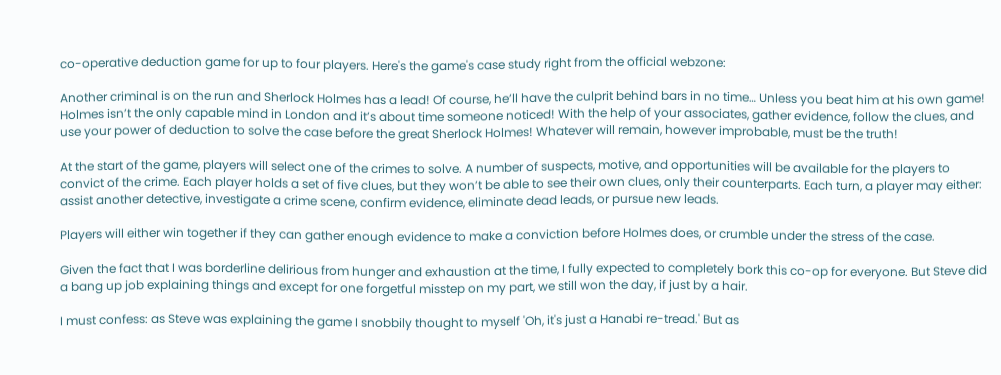co-operative deduction game for up to four players. Here's the game's case study right from the official webzone:

Another criminal is on the run and Sherlock Holmes has a lead! Of course, he’ll have the culprit behind bars in no time… Unless you beat him at his own game! Holmes isn’t the only capable mind in London and it’s about time someone noticed! With the help of your associates, gather evidence, follow the clues, and use your power of deduction to solve the case before the great Sherlock Holmes! Whatever will remain, however improbable, must be the truth!

At the start of the game, players will select one of the crimes to solve. A number of suspects, motive, and opportunities will be available for the players to convict of the crime. Each player holds a set of five clues, but they won’t be able to see their own clues, only their counterparts. Each turn, a player may either: assist another detective, investigate a crime scene, confirm evidence, eliminate dead leads, or pursue new leads.

Players will either win together if they can gather enough evidence to make a conviction before Holmes does, or crumble under the stress of the case.

Given the fact that I was borderline delirious from hunger and exhaustion at the time, I fully expected to completely bork this co-op for everyone. But Steve did a bang up job explaining things and except for one forgetful misstep on my part, we still won the day, if just by a hair.

I must confess: as Steve was explaining the game I snobbily thought to myself 'Oh, it's just a Hanabi re-tread.' But as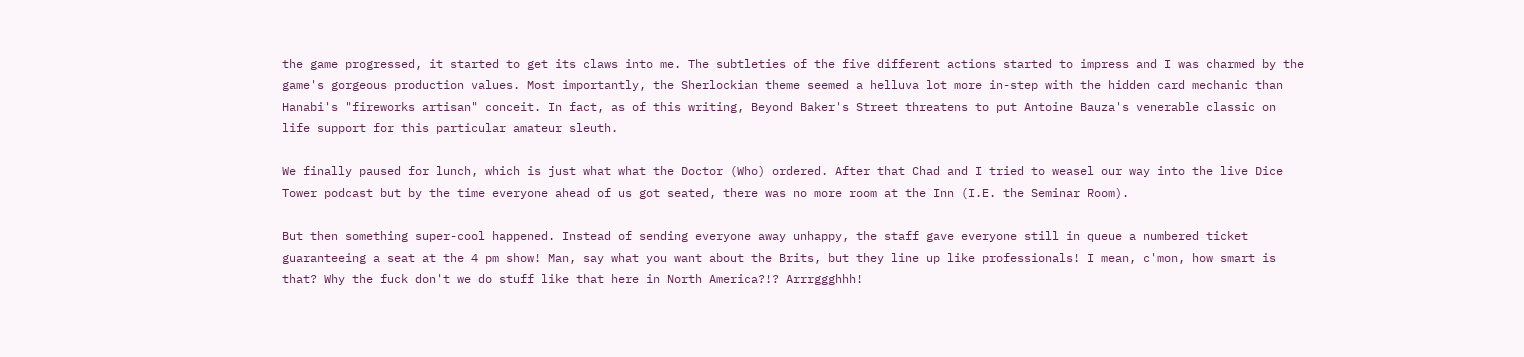the game progressed, it started to get its claws into me. The subtleties of the five different actions started to impress and I was charmed by the game's gorgeous production values. Most importantly, the Sherlockian theme seemed a helluva lot more in-step with the hidden card mechanic than Hanabi's "fireworks artisan" conceit. In fact, as of this writing, Beyond Baker's Street threatens to put Antoine Bauza's venerable classic on life support for this particular amateur sleuth.

We finally paused for lunch, which is just what what the Doctor (Who) ordered. After that Chad and I tried to weasel our way into the live Dice Tower podcast but by the time everyone ahead of us got seated, there was no more room at the Inn (I.E. the Seminar Room).

But then something super-cool happened. Instead of sending everyone away unhappy, the staff gave everyone still in queue a numbered ticket guaranteeing a seat at the 4 pm show! Man, say what you want about the Brits, but they line up like professionals! I mean, c'mon, how smart is that? Why the fuck don't we do stuff like that here in North America?!? Arrrggghhh!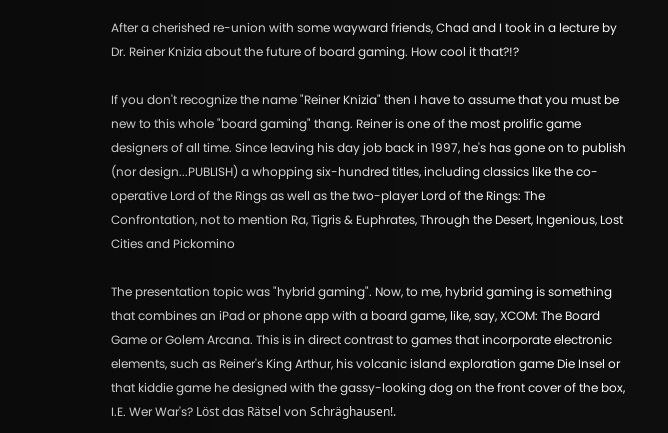After a cherished re-union with some wayward friends, Chad and I took in a lecture by Dr. Reiner Knizia about the future of board gaming. How cool it that?!?

If you don't recognize the name "Reiner Knizia" then I have to assume that you must be new to this whole "board gaming" thang. Reiner is one of the most prolific game designers of all time. Since leaving his day job back in 1997, he's has gone on to publish (nor design...PUBLISH) a whopping six-hundred titles, including classics like the co-operative Lord of the Rings as well as the two-player Lord of the Rings: The Confrontation, not to mention Ra, Tigris & Euphrates, Through the Desert, Ingenious, Lost Cities and Pickomino

The presentation topic was "hybrid gaming". Now, to me, hybrid gaming is something that combines an iPad or phone app with a board game, like, say, XCOM: The Board Game or Golem Arcana. This is in direct contrast to games that incorporate electronic elements, such as Reiner's King Arthur, his volcanic island exploration game Die Insel or that kiddie game he designed with the gassy-looking dog on the front cover of the box, I.E. Wer War's? Löst das Rätsel von Schräghausen!.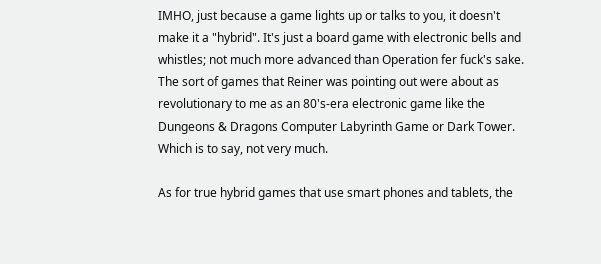IMHO, just because a game lights up or talks to you, it doesn't make it a "hybrid". It's just a board game with electronic bells and whistles; not much more advanced than Operation fer fuck's sake. The sort of games that Reiner was pointing out were about as revolutionary to me as an 80's-era electronic game like the Dungeons & Dragons Computer Labyrinth Game or Dark Tower. Which is to say, not very much.

As for true hybrid games that use smart phones and tablets, the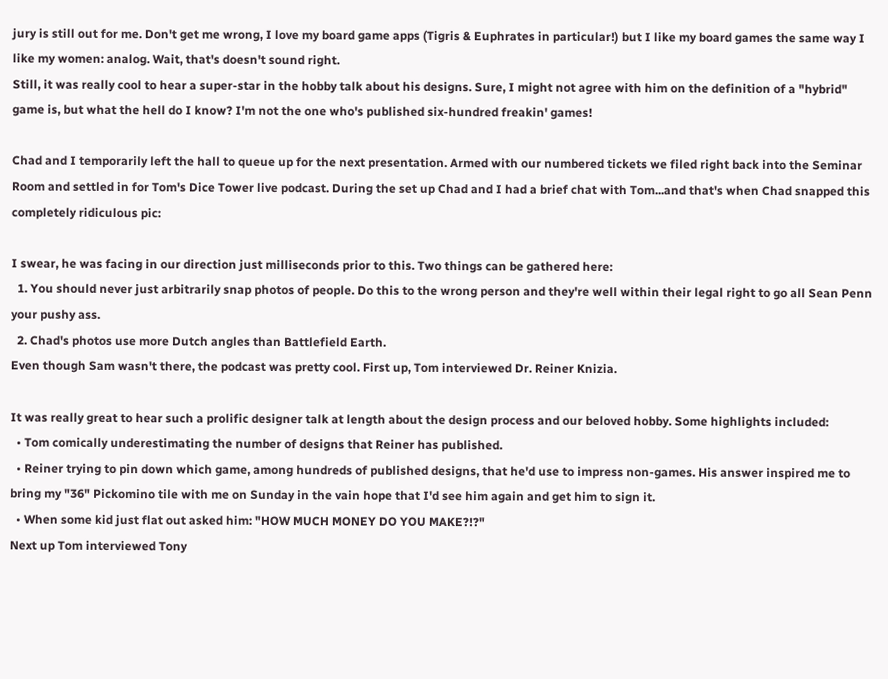jury is still out for me. Don't get me wrong, I love my board game apps (Tigris & Euphrates in particular!) but I like my board games the same way I like my women: analog. Wait, that's doesn't sound right.
Still, it was really cool to hear a super-star in the hobby talk about his designs. Sure, I might not agree with him on the definition of a "hybrid" game is, but what the hell do I know? I'm not the one who's published six-hundred freakin' games!

Chad and I temporarily left the hall to queue up for the next presentation. Armed with our numbered tickets we filed right back into the Seminar Room and settled in for Tom's Dice Tower live podcast. During the set up Chad and I had a brief chat with Tom...and that's when Chad snapped this completely ridiculous pic:

I swear, he was facing in our direction just milliseconds prior to this. Two things can be gathered here:
  1. You should never just arbitrarily snap photos of people. Do this to the wrong person and they're well within their legal right to go all Sean Penn your pushy ass.
  2. Chad's photos use more Dutch angles than Battlefield Earth.
Even though Sam wasn't there, the podcast was pretty cool. First up, Tom interviewed Dr. Reiner Knizia.

It was really great to hear such a prolific designer talk at length about the design process and our beloved hobby. Some highlights included:
  • Tom comically underestimating the number of designs that Reiner has published.
  • Reiner trying to pin down which game, among hundreds of published designs, that he'd use to impress non-games. His answer inspired me to bring my "36" Pickomino tile with me on Sunday in the vain hope that I'd see him again and get him to sign it.
  • When some kid just flat out asked him: "HOW MUCH MONEY DO YOU MAKE?!?"
Next up Tom interviewed Tony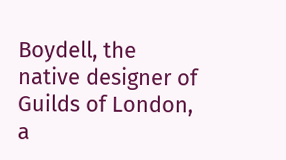Boydell, the native designer of Guilds of London, a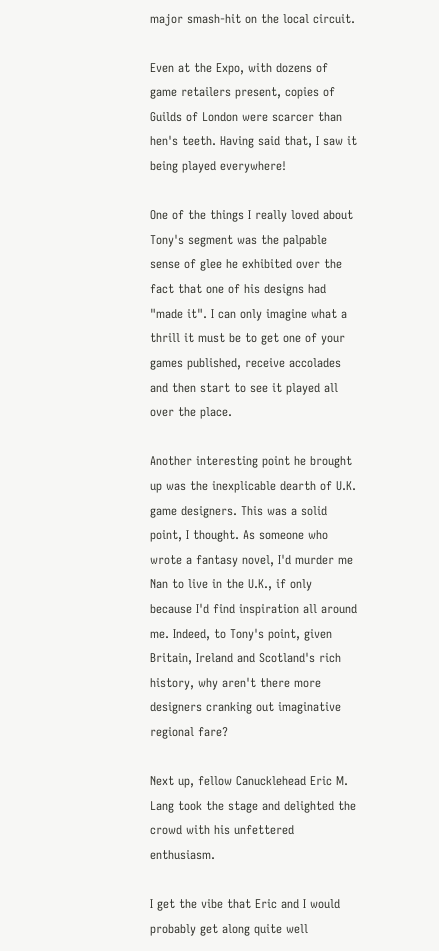major smash-hit on the local circuit.

Even at the Expo, with dozens of game retailers present, copies of Guilds of London were scarcer than hen's teeth. Having said that, I saw it being played everywhere!

One of the things I really loved about Tony's segment was the palpable sense of glee he exhibited over the fact that one of his designs had "made it". I can only imagine what a thrill it must be to get one of your games published, receive accolades and then start to see it played all over the place.

Another interesting point he brought up was the inexplicable dearth of U.K. game designers. This was a solid point, I thought. As someone who wrote a fantasy novel, I'd murder me Nan to live in the U.K., if only because I'd find inspiration all around me. Indeed, to Tony's point, given Britain, Ireland and Scotland's rich history, why aren't there more designers cranking out imaginative regional fare?

Next up, fellow Canucklehead Eric M. Lang took the stage and delighted the crowd with his unfettered enthusiasm.

I get the vibe that Eric and I would probably get along quite well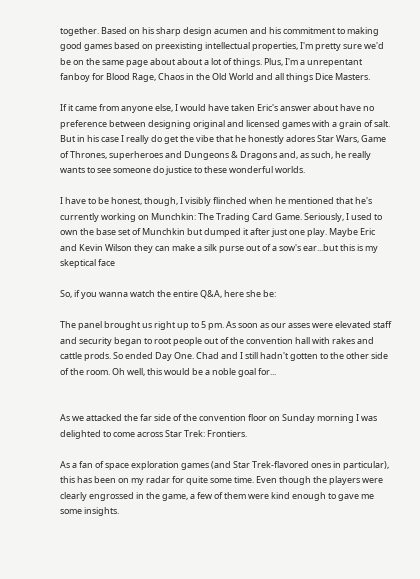together. Based on his sharp design acumen and his commitment to making good games based on preexisting intellectual properties, I'm pretty sure we'd be on the same page about about a lot of things. Plus, I'm a unrepentant fanboy for Blood Rage, Chaos in the Old World and all things Dice Masters.

If it came from anyone else, I would have taken Eric's answer about have no preference between designing original and licensed games with a grain of salt. But in his case I really do get the vibe that he honestly adores Star Wars, Game of Thrones, superheroes and Dungeons & Dragons and, as such, he really wants to see someone do justice to these wonderful worlds.

I have to be honest, though, I visibly flinched when he mentioned that he's currently working on Munchkin: The Trading Card Game. Seriously, I used to own the base set of Munchkin but dumped it after just one play. Maybe Eric and Kevin Wilson they can make a silk purse out of a sow's ear...but this is my skeptical face

So, if you wanna watch the entire Q&A, here she be:

The panel brought us right up to 5 pm. As soon as our asses were elevated staff and security began to root people out of the convention hall with rakes and cattle prods. So ended Day One. Chad and I still hadn't gotten to the other side of the room. Oh well, this would be a noble goal for...


As we attacked the far side of the convention floor on Sunday morning I was delighted to come across Star Trek: Frontiers.

As a fan of space exploration games (and Star Trek-flavored ones in particular), this has been on my radar for quite some time. Even though the players were clearly engrossed in the game, a few of them were kind enough to gave me some insights.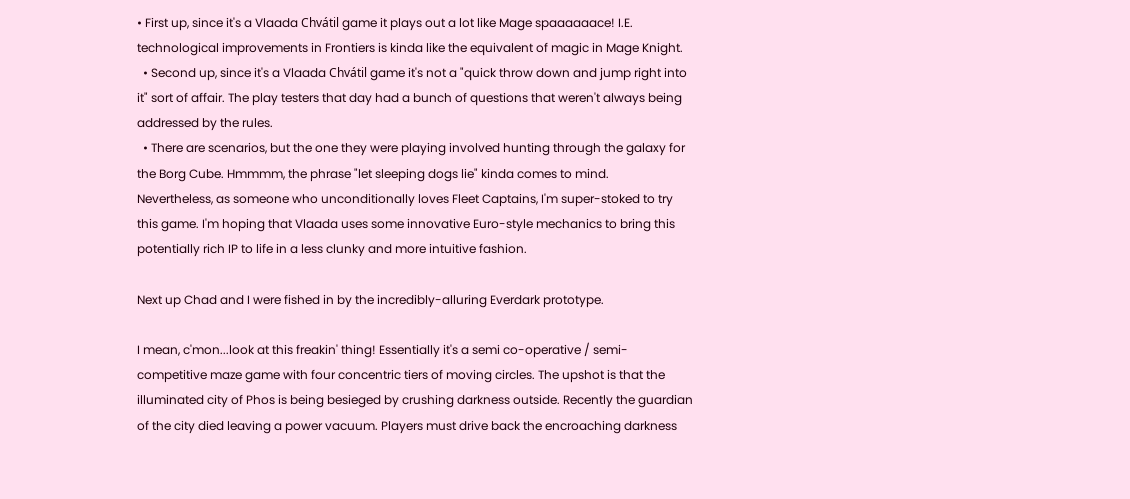• First up, since it's a Vlaada Chvátil game it plays out a lot like Mage spaaaaaace! I.E. technological improvements in Frontiers is kinda like the equivalent of magic in Mage Knight.
  • Second up, since it's a Vlaada Chvátil game it's not a "quick throw down and jump right into it" sort of affair. The play testers that day had a bunch of questions that weren't always being addressed by the rules.
  • There are scenarios, but the one they were playing involved hunting through the galaxy for the Borg Cube. Hmmmm, the phrase "let sleeping dogs lie" kinda comes to mind.
Nevertheless, as someone who unconditionally loves Fleet Captains, I'm super-stoked to try this game. I'm hoping that Vlaada uses some innovative Euro-style mechanics to bring this potentially rich IP to life in a less clunky and more intuitive fashion.

Next up Chad and I were fished in by the incredibly-alluring Everdark prototype.

I mean, c'mon...look at this freakin' thing! Essentially it's a semi co-operative / semi-competitive maze game with four concentric tiers of moving circles. The upshot is that the illuminated city of Phos is being besieged by crushing darkness outside. Recently the guardian of the city died leaving a power vacuum. Players must drive back the encroaching darkness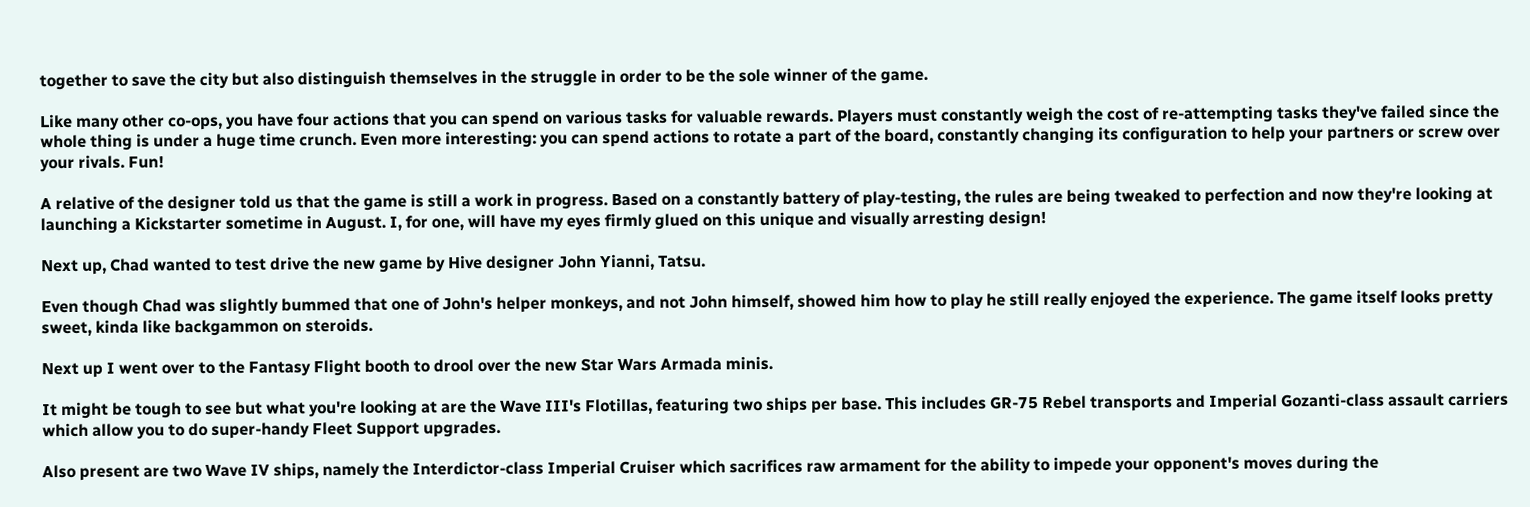together to save the city but also distinguish themselves in the struggle in order to be the sole winner of the game.

Like many other co-ops, you have four actions that you can spend on various tasks for valuable rewards. Players must constantly weigh the cost of re-attempting tasks they've failed since the whole thing is under a huge time crunch. Even more interesting: you can spend actions to rotate a part of the board, constantly changing its configuration to help your partners or screw over your rivals. Fun!

A relative of the designer told us that the game is still a work in progress. Based on a constantly battery of play-testing, the rules are being tweaked to perfection and now they're looking at launching a Kickstarter sometime in August. I, for one, will have my eyes firmly glued on this unique and visually arresting design!

Next up, Chad wanted to test drive the new game by Hive designer John Yianni, Tatsu.

Even though Chad was slightly bummed that one of John's helper monkeys, and not John himself, showed him how to play he still really enjoyed the experience. The game itself looks pretty sweet, kinda like backgammon on steroids.

Next up I went over to the Fantasy Flight booth to drool over the new Star Wars Armada minis.

It might be tough to see but what you're looking at are the Wave III's Flotillas, featuring two ships per base. This includes GR-75 Rebel transports and Imperial Gozanti-class assault carriers which allow you to do super-handy Fleet Support upgrades.

Also present are two Wave IV ships, namely the Interdictor-class Imperial Cruiser which sacrifices raw armament for the ability to impede your opponent's moves during the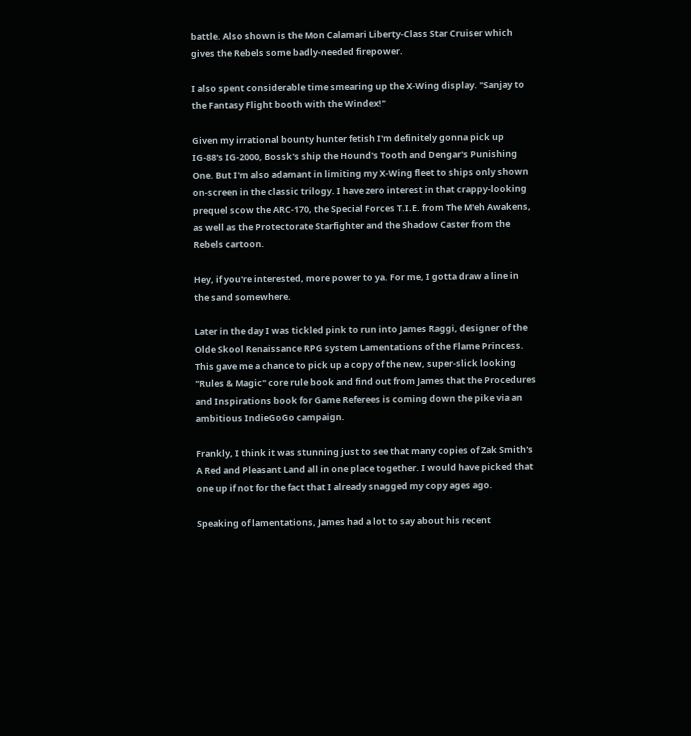battle. Also shown is the Mon Calamari Liberty-Class Star Cruiser which gives the Rebels some badly-needed firepower.

I also spent considerable time smearing up the X-Wing display. "Sanjay to the Fantasy Flight booth with the Windex!"

Given my irrational bounty hunter fetish I'm definitely gonna pick up IG-88's IG-2000, Bossk's ship the Hound's Tooth and Dengar's Punishing One. But I'm also adamant in limiting my X-Wing fleet to ships only shown on-screen in the classic trilogy. I have zero interest in that crappy-looking prequel scow the ARC-170, the Special Forces T.I.E. from The M'eh Awakens, as well as the Protectorate Starfighter and the Shadow Caster from the Rebels cartoon.

Hey, if you're interested, more power to ya. For me, I gotta draw a line in the sand somewhere.

Later in the day I was tickled pink to run into James Raggi, designer of the Olde Skool Renaissance RPG system Lamentations of the Flame Princess. This gave me a chance to pick up a copy of the new, super-slick looking "Rules & Magic" core rule book and find out from James that the Procedures and Inspirations book for Game Referees is coming down the pike via an ambitious IndieGoGo campaign.

Frankly, I think it was stunning just to see that many copies of Zak Smith's A Red and Pleasant Land all in one place together. I would have picked that one up if not for the fact that I already snagged my copy ages ago.

Speaking of lamentations, James had a lot to say about his recent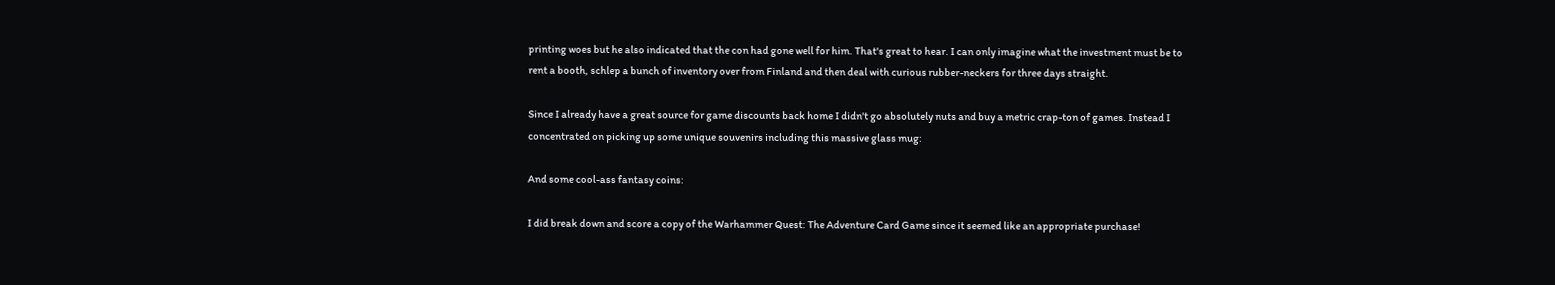printing woes but he also indicated that the con had gone well for him. That's great to hear. I can only imagine what the investment must be to rent a booth, schlep a bunch of inventory over from Finland and then deal with curious rubber-neckers for three days straight.

Since I already have a great source for game discounts back home I didn't go absolutely nuts and buy a metric crap-ton of games. Instead I concentrated on picking up some unique souvenirs including this massive glass mug:

And some cool-ass fantasy coins:

I did break down and score a copy of the Warhammer Quest: The Adventure Card Game since it seemed like an appropriate purchase!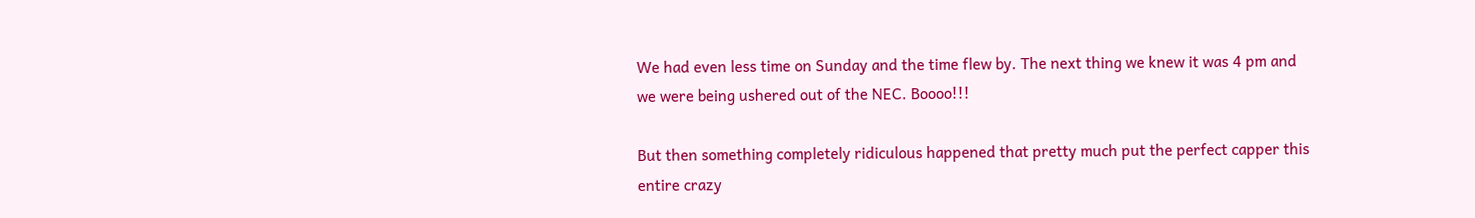We had even less time on Sunday and the time flew by. The next thing we knew it was 4 pm and we were being ushered out of the NEC. Boooo!!!

But then something completely ridiculous happened that pretty much put the perfect capper this entire crazy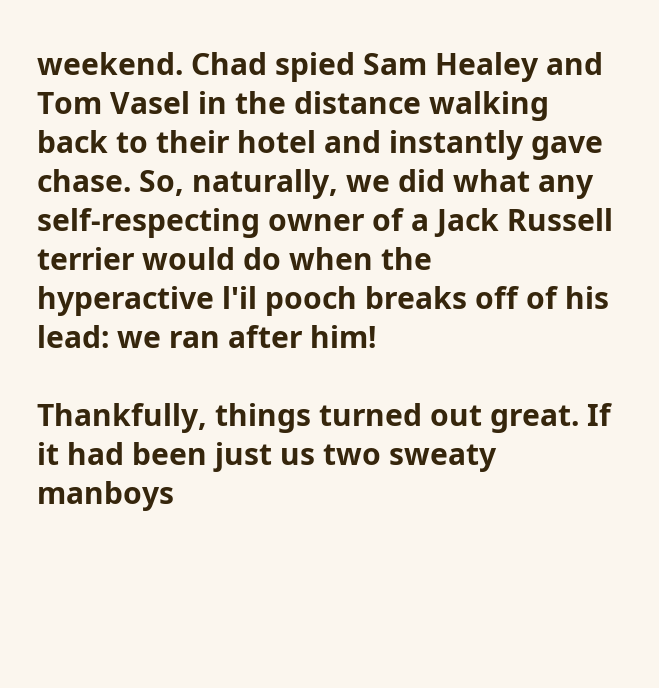weekend. Chad spied Sam Healey and Tom Vasel in the distance walking back to their hotel and instantly gave chase. So, naturally, we did what any self-respecting owner of a Jack Russell terrier would do when the hyperactive l'il pooch breaks off of his lead: we ran after him!

Thankfully, things turned out great. If it had been just us two sweaty manboys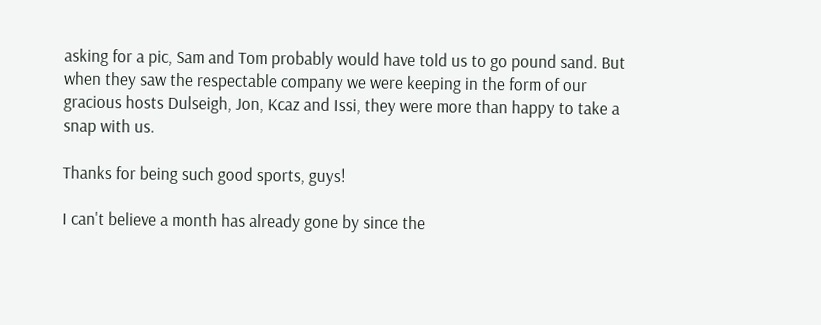asking for a pic, Sam and Tom probably would have told us to go pound sand. But when they saw the respectable company we were keeping in the form of our gracious hosts Dulseigh, Jon, Kcaz and Issi, they were more than happy to take a snap with us.

Thanks for being such good sports, guys!

I can't believe a month has already gone by since the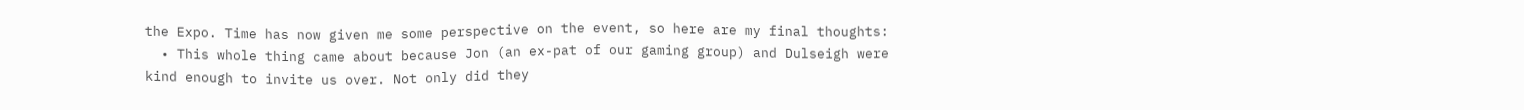the Expo. Time has now given me some perspective on the event, so here are my final thoughts:
  • This whole thing came about because Jon (an ex-pat of our gaming group) and Dulseigh were kind enough to invite us over. Not only did they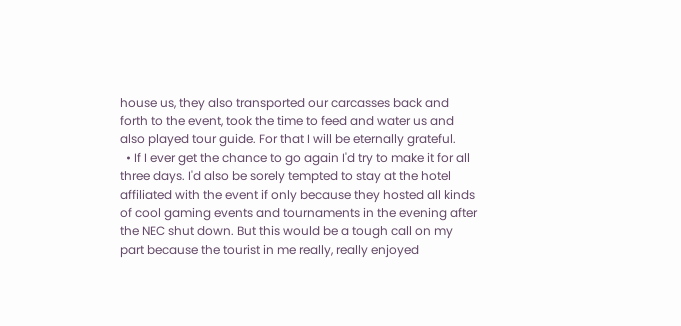house us, they also transported our carcasses back and forth to the event, took the time to feed and water us and also played tour guide. For that I will be eternally grateful.
  • If I ever get the chance to go again I'd try to make it for all three days. I'd also be sorely tempted to stay at the hotel affiliated with the event if only because they hosted all kinds of cool gaming events and tournaments in the evening after the NEC shut down. But this would be a tough call on my part because the tourist in me really, really enjoyed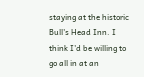staying at the historic Bull's Head Inn. I think I'd be willing to go all in at an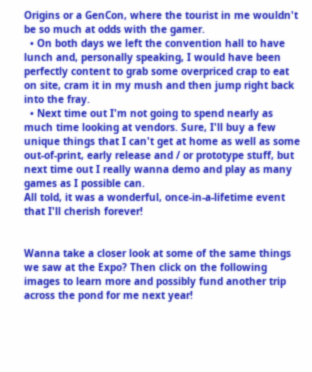Origins or a GenCon, where the tourist in me wouldn't be so much at odds with the gamer.
  • On both days we left the convention hall to have lunch and, personally speaking, I would have been perfectly content to grab some overpriced crap to eat on site, cram it in my mush and then jump right back into the fray.
  • Next time out I'm not going to spend nearly as much time looking at vendors. Sure, I'll buy a few unique things that I can't get at home as well as some out-of-print, early release and / or prototype stuff, but next time out I really wanna demo and play as many games as I possible can.
All told, it was a wonderful, once-in-a-lifetime event that I'll cherish forever!


Wanna take a closer look at some of the same things we saw at the Expo? Then click on the following images to learn more and possibly fund another trip across the pond for me next year!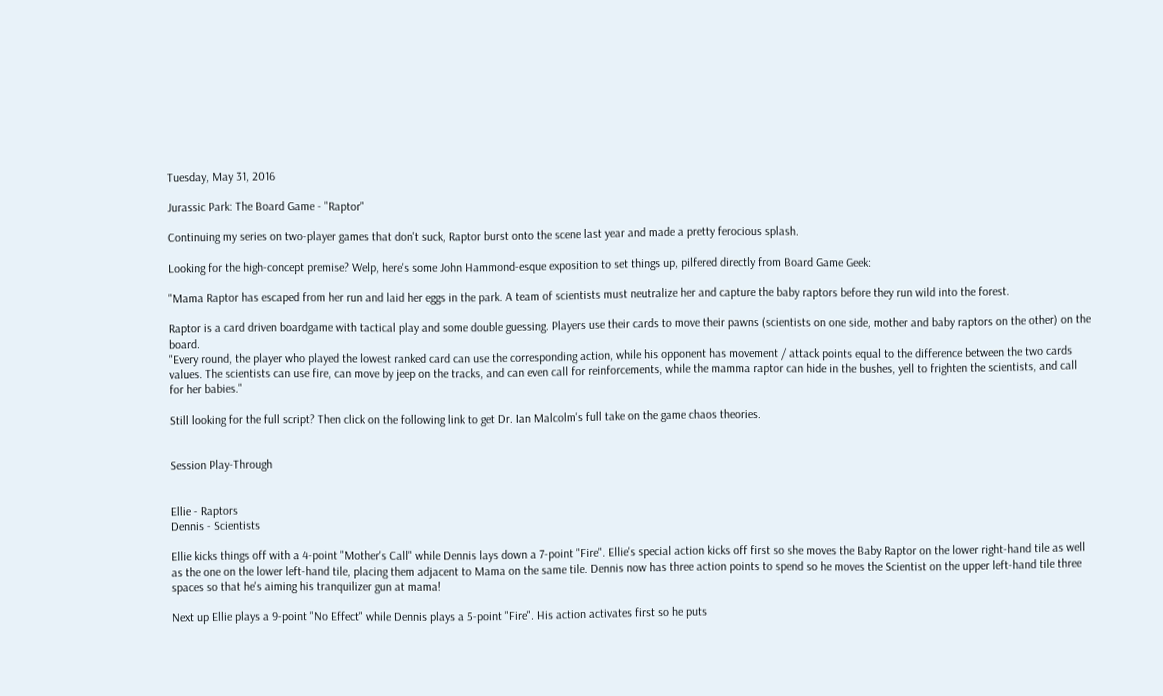Tuesday, May 31, 2016

Jurassic Park: The Board Game - "Raptor"

Continuing my series on two-player games that don't suck, Raptor burst onto the scene last year and made a pretty ferocious splash.

Looking for the high-concept premise? Welp, here's some John Hammond-esque exposition to set things up, pilfered directly from Board Game Geek:

"Mama Raptor has escaped from her run and laid her eggs in the park. A team of scientists must neutralize her and capture the baby raptors before they run wild into the forest.

Raptor is a card driven boardgame with tactical play and some double guessing. Players use their cards to move their pawns (scientists on one side, mother and baby raptors on the other) on the board.
"Every round, the player who played the lowest ranked card can use the corresponding action, while his opponent has movement / attack points equal to the difference between the two cards values. The scientists can use fire, can move by jeep on the tracks, and can even call for reinforcements, while the mamma raptor can hide in the bushes, yell to frighten the scientists, and call for her babies."

Still looking for the full script? Then click on the following link to get Dr. Ian Malcolm's full take on the game chaos theories.


Session Play-Through


Ellie - Raptors
Dennis - Scientists

Ellie kicks things off with a 4-point "Mother's Call" while Dennis lays down a 7-point "Fire". Ellie's special action kicks off first so she moves the Baby Raptor on the lower right-hand tile as well as the one on the lower left-hand tile, placing them adjacent to Mama on the same tile. Dennis now has three action points to spend so he moves the Scientist on the upper left-hand tile three spaces so that he's aiming his tranquilizer gun at mama!

Next up Ellie plays a 9-point "No Effect" while Dennis plays a 5-point "Fire". His action activates first so he puts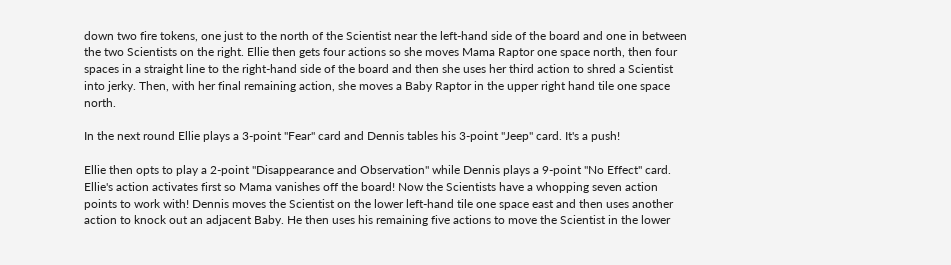down two fire tokens, one just to the north of the Scientist near the left-hand side of the board and one in between the two Scientists on the right. Ellie then gets four actions so she moves Mama Raptor one space north, then four spaces in a straight line to the right-hand side of the board and then she uses her third action to shred a Scientist into jerky. Then, with her final remaining action, she moves a Baby Raptor in the upper right hand tile one space north.

In the next round Ellie plays a 3-point "Fear" card and Dennis tables his 3-point "Jeep" card. It's a push!

Ellie then opts to play a 2-point "Disappearance and Observation" while Dennis plays a 9-point "No Effect" card. Ellie's action activates first so Mama vanishes off the board! Now the Scientists have a whopping seven action points to work with! Dennis moves the Scientist on the lower left-hand tile one space east and then uses another action to knock out an adjacent Baby. He then uses his remaining five actions to move the Scientist in the lower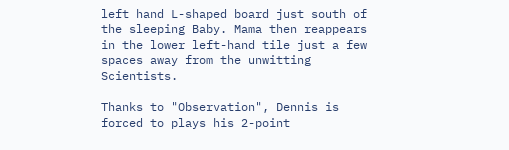left hand L-shaped board just south of the sleeping Baby. Mama then reappears in the lower left-hand tile just a few spaces away from the unwitting Scientists.

Thanks to "Observation", Dennis is forced to plays his 2-point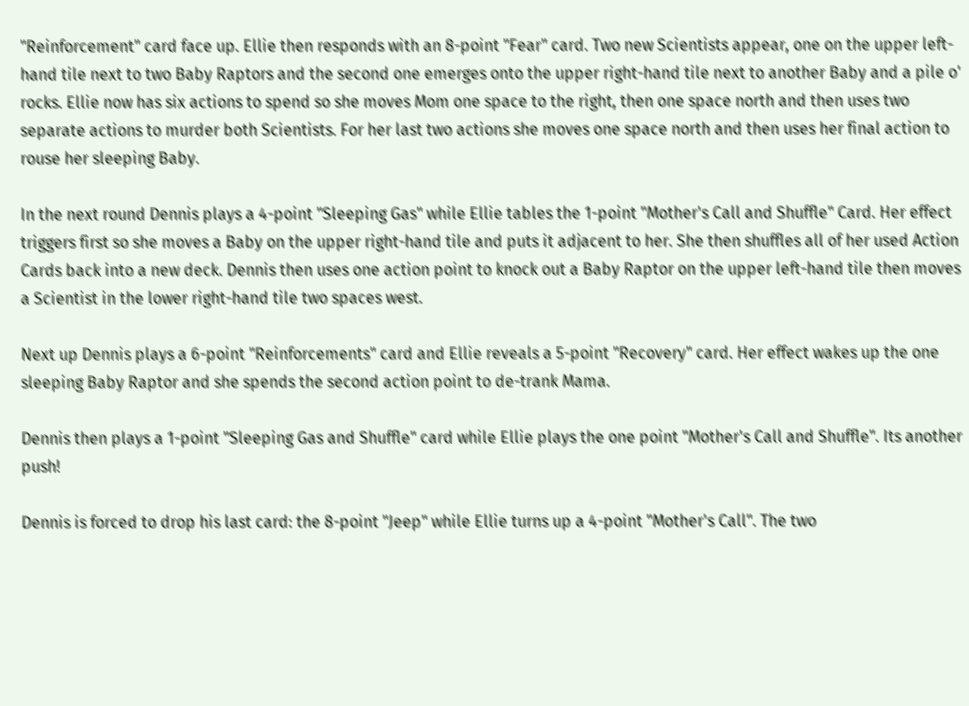"Reinforcement" card face up. Ellie then responds with an 8-point "Fear" card. Two new Scientists appear, one on the upper left-hand tile next to two Baby Raptors and the second one emerges onto the upper right-hand tile next to another Baby and a pile o' rocks. Ellie now has six actions to spend so she moves Mom one space to the right, then one space north and then uses two separate actions to murder both Scientists. For her last two actions she moves one space north and then uses her final action to rouse her sleeping Baby.

In the next round Dennis plays a 4-point "Sleeping Gas" while Ellie tables the 1-point "Mother's Call and Shuffle" Card. Her effect triggers first so she moves a Baby on the upper right-hand tile and puts it adjacent to her. She then shuffles all of her used Action Cards back into a new deck. Dennis then uses one action point to knock out a Baby Raptor on the upper left-hand tile then moves a Scientist in the lower right-hand tile two spaces west.

Next up Dennis plays a 6-point "Reinforcements" card and Ellie reveals a 5-point "Recovery" card. Her effect wakes up the one sleeping Baby Raptor and she spends the second action point to de-trank Mama.

Dennis then plays a 1-point "Sleeping Gas and Shuffle" card while Ellie plays the one point "Mother's Call and Shuffle". Its another push!

Dennis is forced to drop his last card: the 8-point "Jeep" while Ellie turns up a 4-point "Mother's Call". The two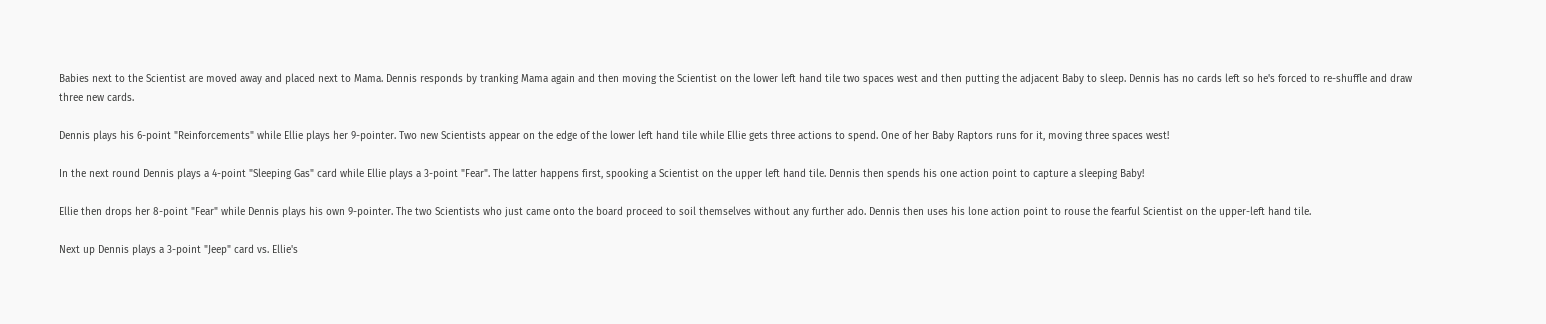Babies next to the Scientist are moved away and placed next to Mama. Dennis responds by tranking Mama again and then moving the Scientist on the lower left hand tile two spaces west and then putting the adjacent Baby to sleep. Dennis has no cards left so he's forced to re-shuffle and draw three new cards.

Dennis plays his 6-point "Reinforcements" while Ellie plays her 9-pointer. Two new Scientists appear on the edge of the lower left hand tile while Ellie gets three actions to spend. One of her Baby Raptors runs for it, moving three spaces west!

In the next round Dennis plays a 4-point "Sleeping Gas" card while Ellie plays a 3-point "Fear". The latter happens first, spooking a Scientist on the upper left hand tile. Dennis then spends his one action point to capture a sleeping Baby!

Ellie then drops her 8-point "Fear" while Dennis plays his own 9-pointer. The two Scientists who just came onto the board proceed to soil themselves without any further ado. Dennis then uses his lone action point to rouse the fearful Scientist on the upper-left hand tile.

Next up Dennis plays a 3-point "Jeep" card vs. Ellie's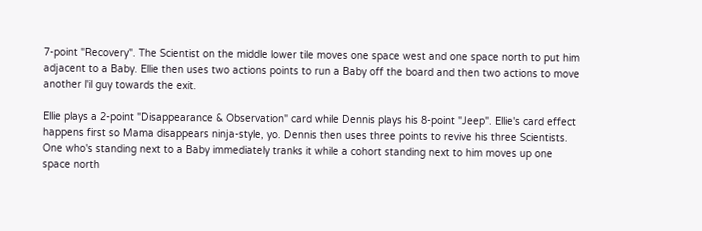7-point "Recovery". The Scientist on the middle lower tile moves one space west and one space north to put him adjacent to a Baby. Ellie then uses two actions points to run a Baby off the board and then two actions to move another l'il guy towards the exit.

Ellie plays a 2-point "Disappearance & Observation" card while Dennis plays his 8-point "Jeep". Ellie's card effect happens first so Mama disappears ninja-style, yo. Dennis then uses three points to revive his three Scientists. One who's standing next to a Baby immediately tranks it while a cohort standing next to him moves up one space north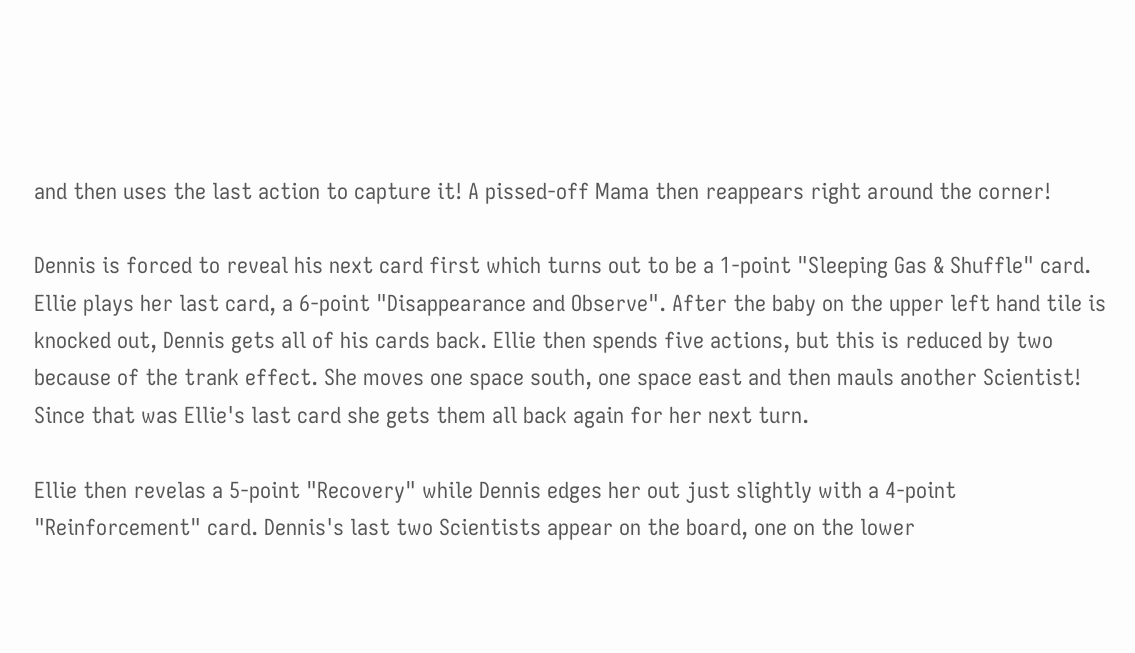and then uses the last action to capture it! A pissed-off Mama then reappears right around the corner!

Dennis is forced to reveal his next card first which turns out to be a 1-point "Sleeping Gas & Shuffle" card. Ellie plays her last card, a 6-point "Disappearance and Observe". After the baby on the upper left hand tile is knocked out, Dennis gets all of his cards back. Ellie then spends five actions, but this is reduced by two because of the trank effect. She moves one space south, one space east and then mauls another Scientist! Since that was Ellie's last card she gets them all back again for her next turn.

Ellie then revelas a 5-point "Recovery" while Dennis edges her out just slightly with a 4-point "Reinforcement" card. Dennis's last two Scientists appear on the board, one on the lower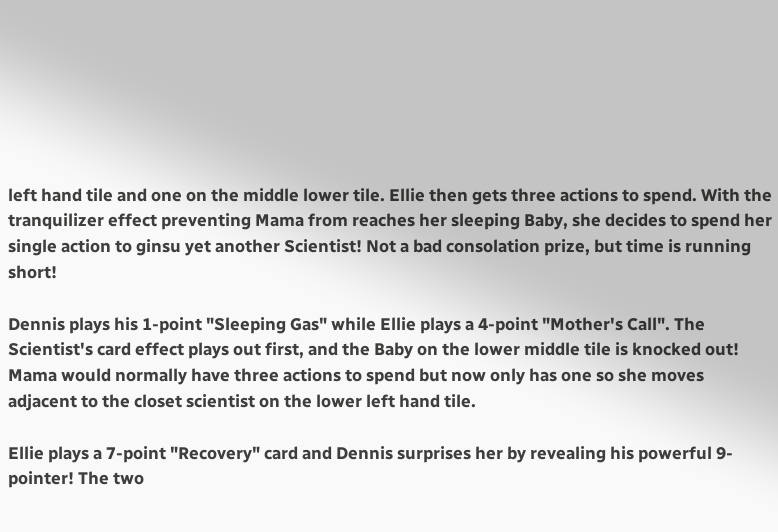left hand tile and one on the middle lower tile. Ellie then gets three actions to spend. With the tranquilizer effect preventing Mama from reaches her sleeping Baby, she decides to spend her single action to ginsu yet another Scientist! Not a bad consolation prize, but time is running short!

Dennis plays his 1-point "Sleeping Gas" while Ellie plays a 4-point "Mother's Call". The Scientist's card effect plays out first, and the Baby on the lower middle tile is knocked out! Mama would normally have three actions to spend but now only has one so she moves adjacent to the closet scientist on the lower left hand tile.

Ellie plays a 7-point "Recovery" card and Dennis surprises her by revealing his powerful 9-pointer! The two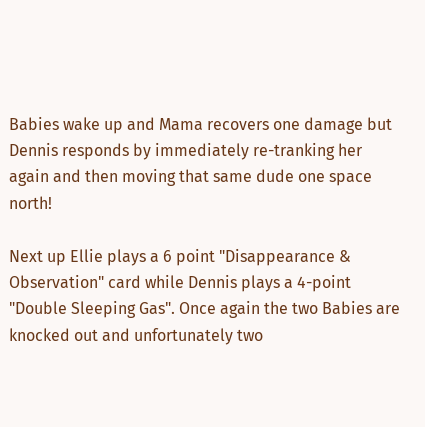Babies wake up and Mama recovers one damage but Dennis responds by immediately re-tranking her again and then moving that same dude one space north!

Next up Ellie plays a 6 point "Disappearance & Observation" card while Dennis plays a 4-point "Double Sleeping Gas". Once again the two Babies are knocked out and unfortunately two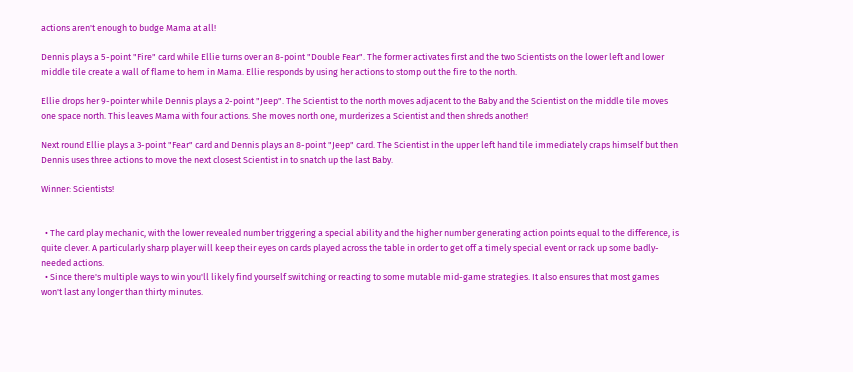actions aren't enough to budge Mama at all!

Dennis plays a 5-point "Fire" card while Ellie turns over an 8-point "Double Fear". The former activates first and the two Scientists on the lower left and lower middle tile create a wall of flame to hem in Mama. Ellie responds by using her actions to stomp out the fire to the north.

Ellie drops her 9-pointer while Dennis plays a 2-point "Jeep". The Scientist to the north moves adjacent to the Baby and the Scientist on the middle tile moves one space north. This leaves Mama with four actions. She moves north one, murderizes a Scientist and then shreds another!

Next round Ellie plays a 3-point "Fear" card and Dennis plays an 8-point "Jeep" card. The Scientist in the upper left hand tile immediately craps himself but then Dennis uses three actions to move the next closest Scientist in to snatch up the last Baby.

Winner: Scientists!


  • The card play mechanic, with the lower revealed number triggering a special ability and the higher number generating action points equal to the difference, is quite clever. A particularly sharp player will keep their eyes on cards played across the table in order to get off a timely special event or rack up some badly-needed actions.
  • Since there's multiple ways to win you'll likely find yourself switching or reacting to some mutable mid-game strategies. It also ensures that most games won't last any longer than thirty minutes.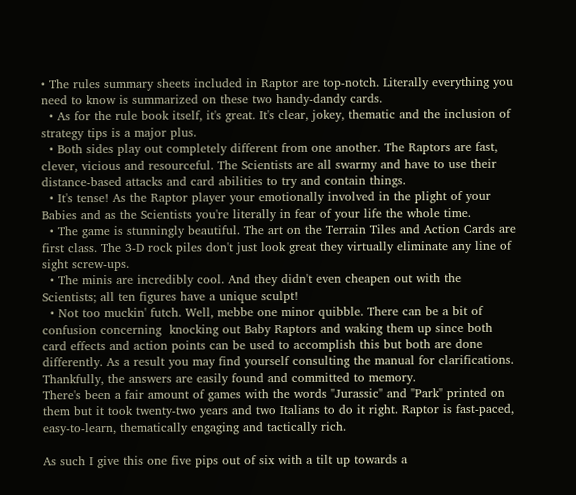• The rules summary sheets included in Raptor are top-notch. Literally everything you need to know is summarized on these two handy-dandy cards.
  • As for the rule book itself, it's great. It's clear, jokey, thematic and the inclusion of strategy tips is a major plus.
  • Both sides play out completely different from one another. The Raptors are fast, clever, vicious and resourceful. The Scientists are all swarmy and have to use their distance-based attacks and card abilities to try and contain things.
  • It's tense! As the Raptor player your emotionally involved in the plight of your Babies and as the Scientists you're literally in fear of your life the whole time.
  • The game is stunningly beautiful. The art on the Terrain Tiles and Action Cards are first class. The 3-D rock piles don't just look great they virtually eliminate any line of sight screw-ups.
  • The minis are incredibly cool. And they didn't even cheapen out with the Scientists; all ten figures have a unique sculpt!
  • Not too muckin' futch. Well, mebbe one minor quibble. There can be a bit of confusion concerning  knocking out Baby Raptors and waking them up since both card effects and action points can be used to accomplish this but both are done differently. As a result you may find yourself consulting the manual for clarifications. Thankfully, the answers are easily found and committed to memory.
There's been a fair amount of games with the words "Jurassic" and "Park" printed on them but it took twenty-two years and two Italians to do it right. Raptor is fast-paced, easy-to-learn, thematically engaging and tactically rich.

As such I give this one five pips out of six with a tilt up towards a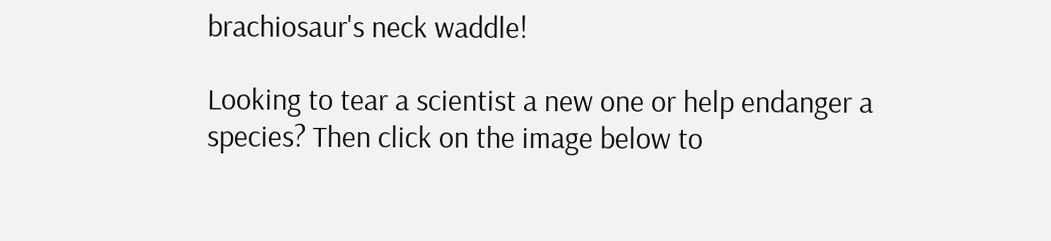brachiosaur's neck waddle!

Looking to tear a scientist a new one or help endanger a species? Then click on the image below to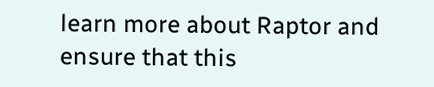learn more about Raptor and ensure that this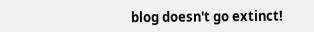blog doesn't go extinct!